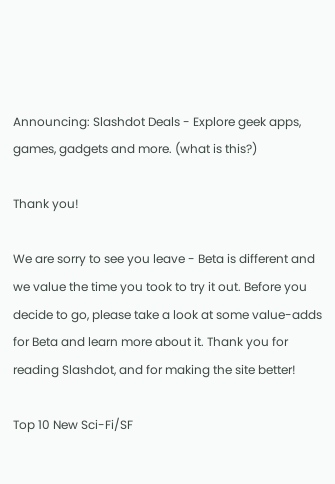Announcing: Slashdot Deals - Explore geek apps, games, gadgets and more. (what is this?)

Thank you!

We are sorry to see you leave - Beta is different and we value the time you took to try it out. Before you decide to go, please take a look at some value-adds for Beta and learn more about it. Thank you for reading Slashdot, and for making the site better!

Top 10 New Sci-Fi/SF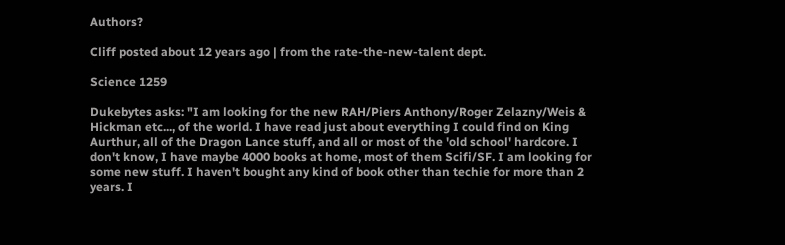Authors?

Cliff posted about 12 years ago | from the rate-the-new-talent dept.

Science 1259

Dukebytes asks: "I am looking for the new RAH/Piers Anthony/Roger Zelazny/Weis & Hickman etc..., of the world. I have read just about everything I could find on King Aurthur, all of the Dragon Lance stuff, and all or most of the 'old school' hardcore. I don't know, I have maybe 4000 books at home, most of them Scifi/SF. I am looking for some new stuff. I haven't bought any kind of book other than techie for more than 2 years. I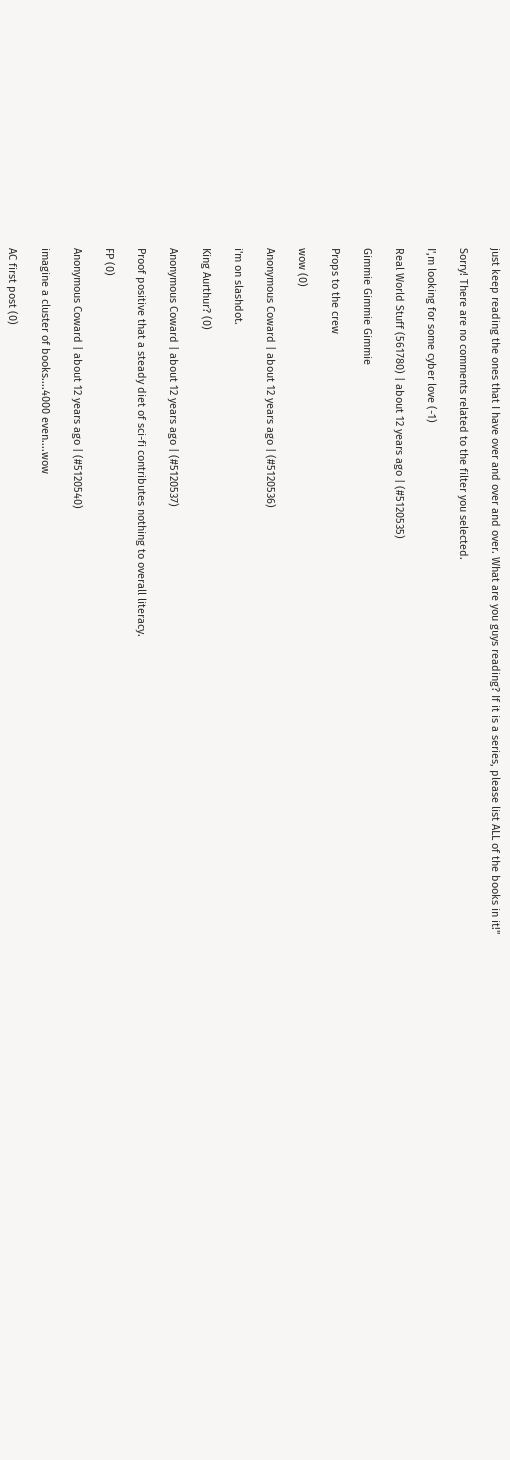just keep reading the ones that I have over and over and over. What are you guys reading? If it is a series, please list ALL of the books in it!"

Sorry! There are no comments related to the filter you selected.

I',m looking for some cyber love (-1)

Real World Stuff (561780) | about 12 years ago | (#5120535)

Gimmie Gimmie Gimmie

Props to the crew

wow (0)

Anonymous Coward | about 12 years ago | (#5120536)

i'm on slashdot.

King Aurthur? (0)

Anonymous Coward | about 12 years ago | (#5120537)

Proof positive that a steady diet of sci-fi contributes nothing to overall literacy.

FP (0)

Anonymous Coward | about 12 years ago | (#5120540)

imagine a cluster of books....4000 even....wow

AC first post (0)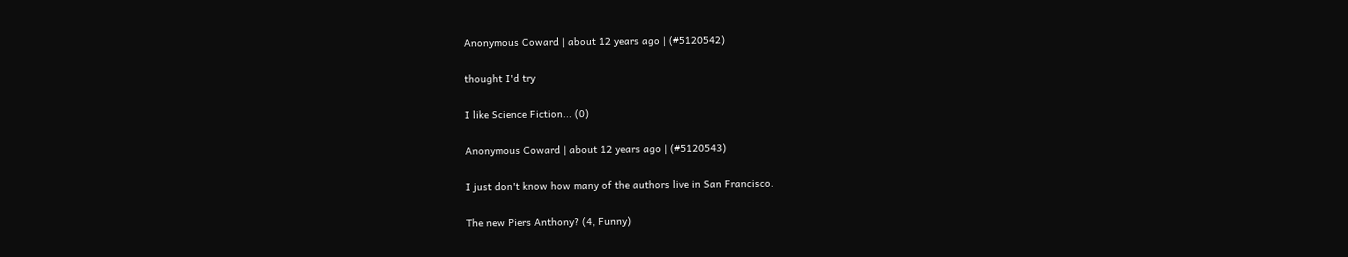Anonymous Coward | about 12 years ago | (#5120542)

thought I'd try

I like Science Fiction... (0)

Anonymous Coward | about 12 years ago | (#5120543)

I just don't know how many of the authors live in San Francisco.

The new Piers Anthony? (4, Funny)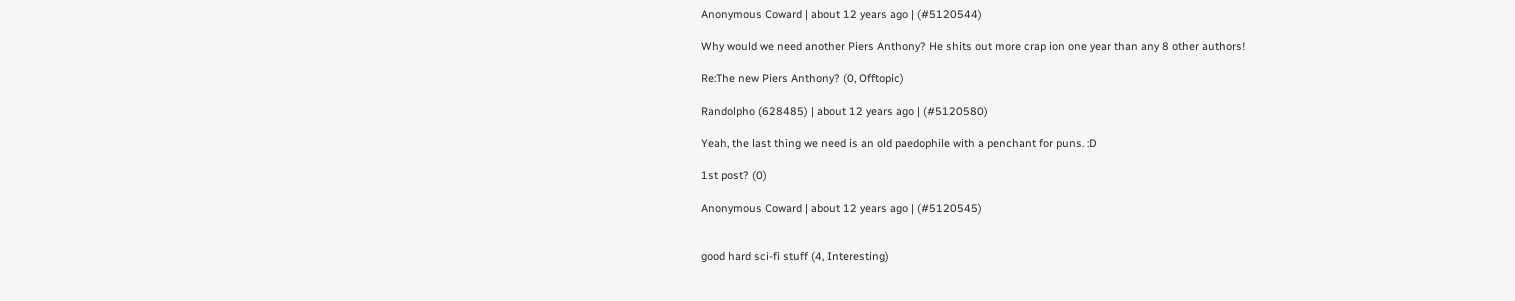Anonymous Coward | about 12 years ago | (#5120544)

Why would we need another Piers Anthony? He shits out more crap ion one year than any 8 other authors!

Re:The new Piers Anthony? (0, Offtopic)

Randolpho (628485) | about 12 years ago | (#5120580)

Yeah, the last thing we need is an old paedophile with a penchant for puns. :D

1st post? (0)

Anonymous Coward | about 12 years ago | (#5120545)


good hard sci-fi stuff (4, Interesting)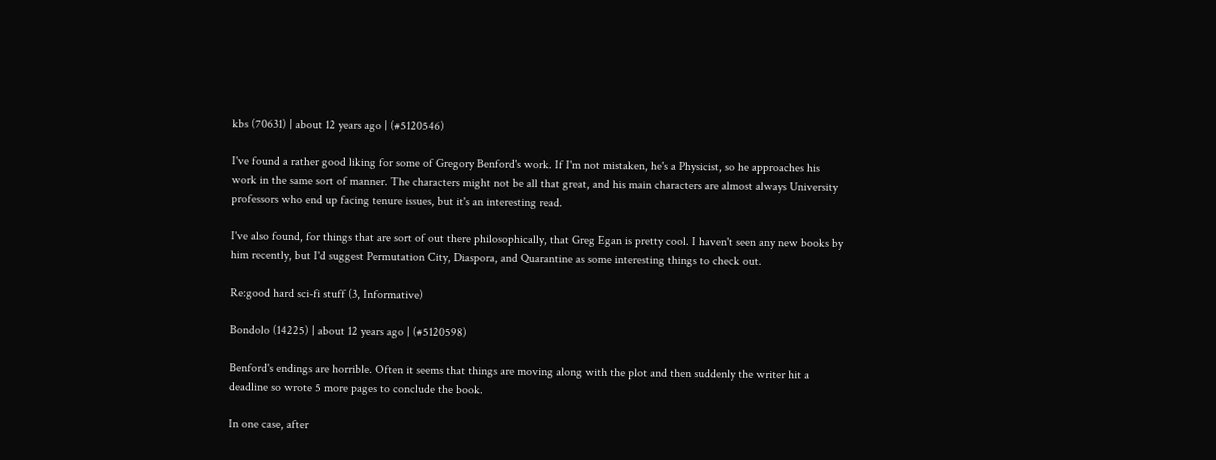kbs (70631) | about 12 years ago | (#5120546)

I've found a rather good liking for some of Gregory Benford's work. If I'm not mistaken, he's a Physicist, so he approaches his work in the same sort of manner. The characters might not be all that great, and his main characters are almost always University professors who end up facing tenure issues, but it's an interesting read.

I've also found, for things that are sort of out there philosophically, that Greg Egan is pretty cool. I haven't seen any new books by him recently, but I'd suggest Permutation City, Diaspora, and Quarantine as some interesting things to check out.

Re:good hard sci-fi stuff (3, Informative)

Bondolo (14225) | about 12 years ago | (#5120598)

Benford's endings are horrible. Often it seems that things are moving along with the plot and then suddenly the writer hit a deadline so wrote 5 more pages to conclude the book.

In one case, after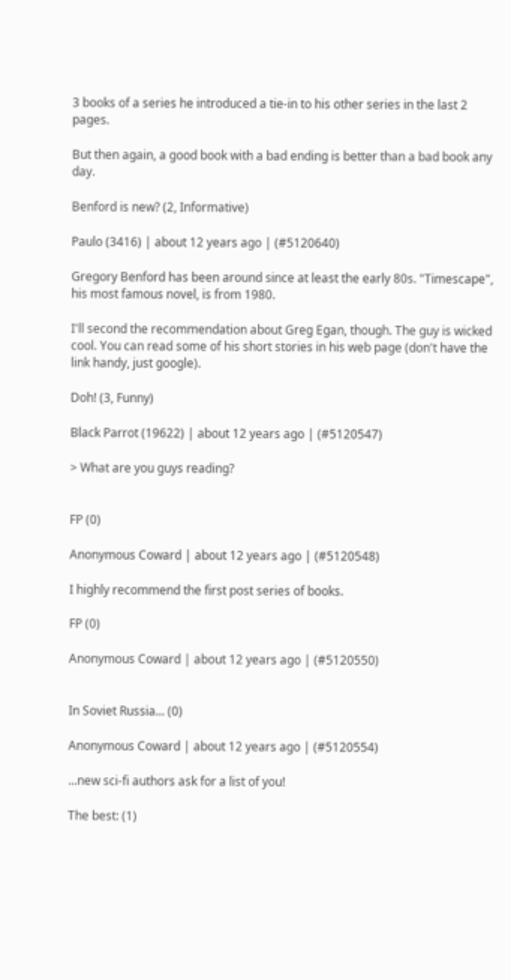3 books of a series he introduced a tie-in to his other series in the last 2 pages.

But then again, a good book with a bad ending is better than a bad book any day.

Benford is new? (2, Informative)

Paulo (3416) | about 12 years ago | (#5120640)

Gregory Benford has been around since at least the early 80s. "Timescape", his most famous novel, is from 1980.

I'll second the recommendation about Greg Egan, though. The guy is wicked cool. You can read some of his short stories in his web page (don't have the link handy, just google).

Doh! (3, Funny)

Black Parrot (19622) | about 12 years ago | (#5120547)

> What are you guys reading?


FP (0)

Anonymous Coward | about 12 years ago | (#5120548)

I highly recommend the first post series of books.

FP (0)

Anonymous Coward | about 12 years ago | (#5120550)


In Soviet Russia... (0)

Anonymous Coward | about 12 years ago | (#5120554)

...new sci-fi authors ask for a list of you!

The best: (1)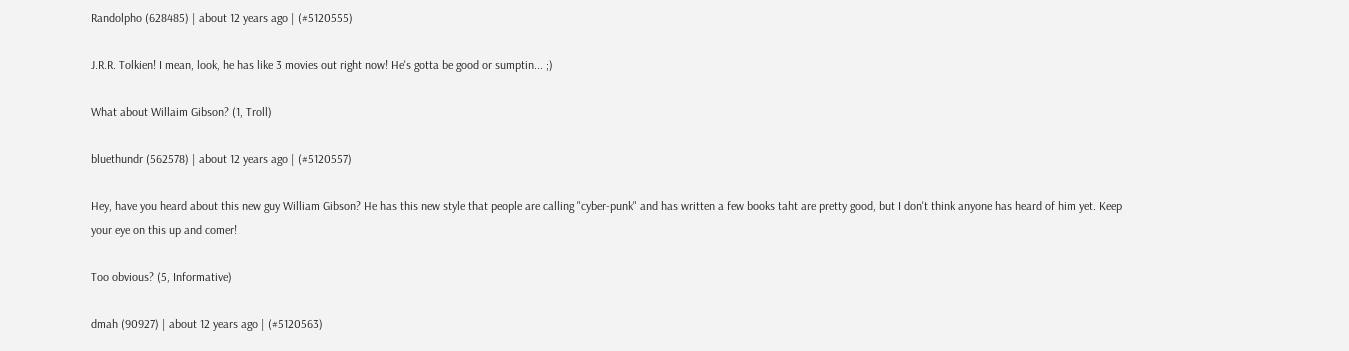Randolpho (628485) | about 12 years ago | (#5120555)

J.R.R. Tolkien! I mean, look, he has like 3 movies out right now! He's gotta be good or sumptin... ;)

What about Willaim Gibson? (1, Troll)

bluethundr (562578) | about 12 years ago | (#5120557)

Hey, have you heard about this new guy William Gibson? He has this new style that people are calling "cyber-punk" and has written a few books taht are pretty good, but I don't think anyone has heard of him yet. Keep your eye on this up and comer!

Too obvious? (5, Informative)

dmah (90927) | about 12 years ago | (#5120563)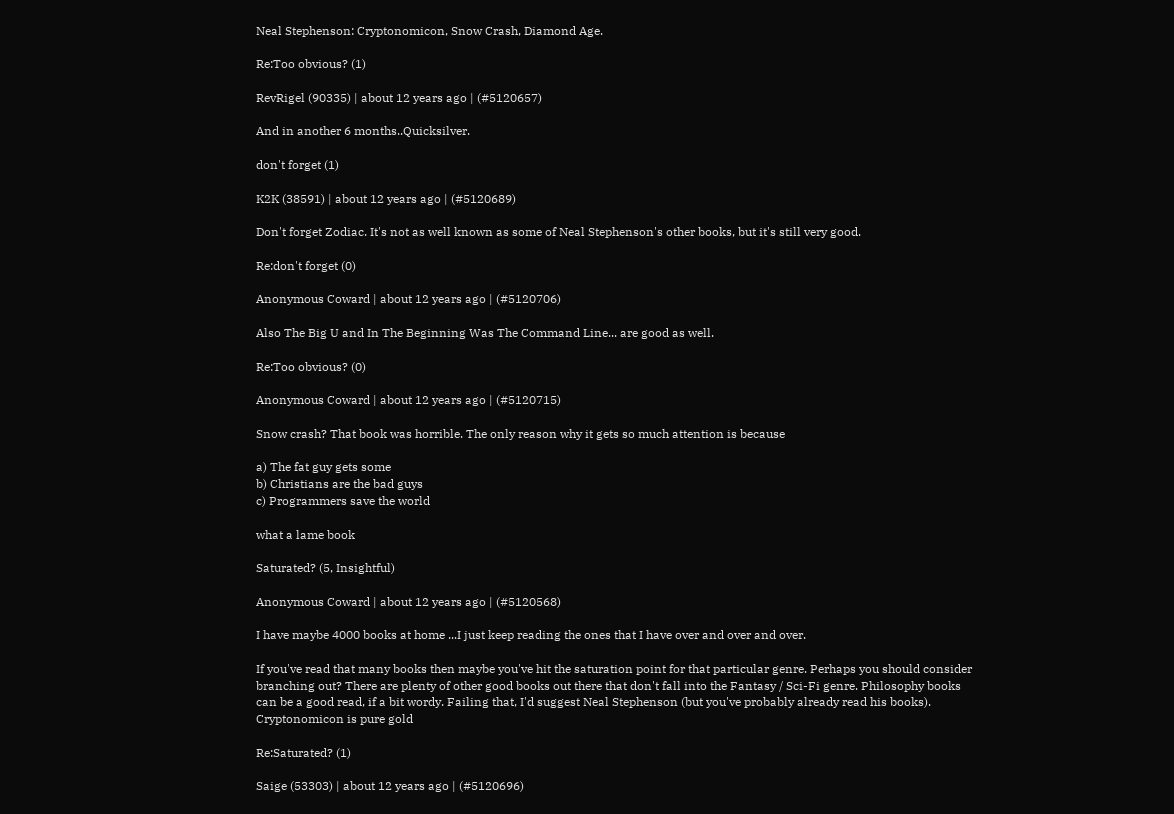Neal Stephenson: Cryptonomicon, Snow Crash, Diamond Age.

Re:Too obvious? (1)

RevRigel (90335) | about 12 years ago | (#5120657)

And in another 6 months..Quicksilver.

don't forget (1)

K2K (38591) | about 12 years ago | (#5120689)

Don't forget Zodiac. It's not as well known as some of Neal Stephenson's other books, but it's still very good.

Re:don't forget (0)

Anonymous Coward | about 12 years ago | (#5120706)

Also The Big U and In The Beginning Was The Command Line... are good as well.

Re:Too obvious? (0)

Anonymous Coward | about 12 years ago | (#5120715)

Snow crash? That book was horrible. The only reason why it gets so much attention is because

a) The fat guy gets some
b) Christians are the bad guys
c) Programmers save the world

what a lame book

Saturated? (5, Insightful)

Anonymous Coward | about 12 years ago | (#5120568)

I have maybe 4000 books at home ...I just keep reading the ones that I have over and over and over.

If you've read that many books then maybe you've hit the saturation point for that particular genre. Perhaps you should consider branching out? There are plenty of other good books out there that don't fall into the Fantasy / Sci-Fi genre. Philosophy books can be a good read, if a bit wordy. Failing that, I'd suggest Neal Stephenson (but you've probably already read his books). Cryptonomicon is pure gold

Re:Saturated? (1)

Saige (53303) | about 12 years ago | (#5120696)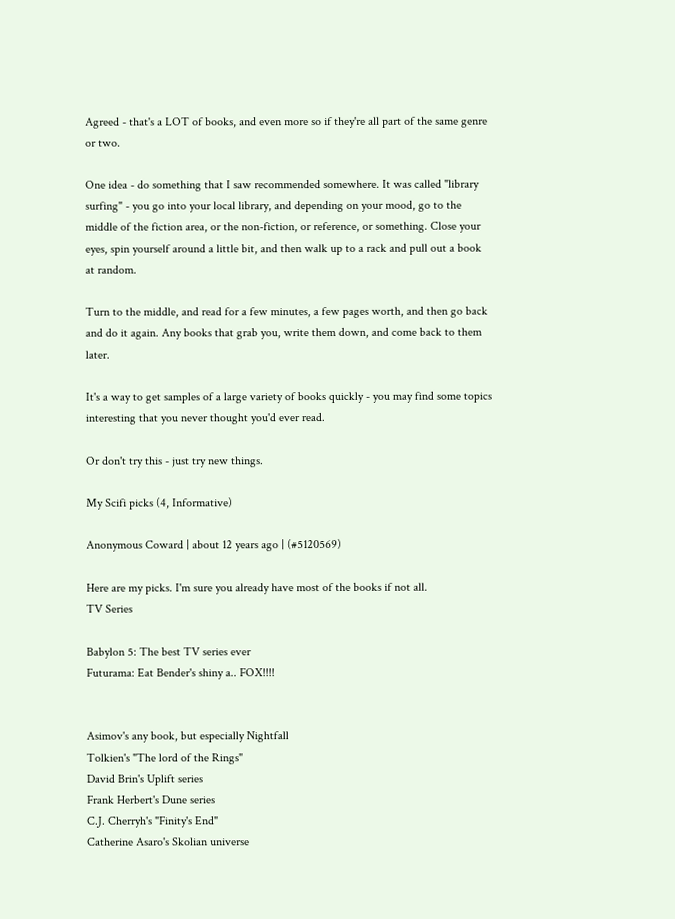Agreed - that's a LOT of books, and even more so if they're all part of the same genre or two.

One idea - do something that I saw recommended somewhere. It was called "library surfing" - you go into your local library, and depending on your mood, go to the middle of the fiction area, or the non-fiction, or reference, or something. Close your eyes, spin yourself around a little bit, and then walk up to a rack and pull out a book at random.

Turn to the middle, and read for a few minutes, a few pages worth, and then go back and do it again. Any books that grab you, write them down, and come back to them later.

It's a way to get samples of a large variety of books quickly - you may find some topics interesting that you never thought you'd ever read.

Or don't try this - just try new things.

My Scifi picks (4, Informative)

Anonymous Coward | about 12 years ago | (#5120569)

Here are my picks. I'm sure you already have most of the books if not all.
TV Series

Babylon 5: The best TV series ever
Futurama: Eat Bender's shiny a.. FOX!!!!


Asimov's any book, but especially Nightfall
Tolkien's "The lord of the Rings"
David Brin's Uplift series
Frank Herbert's Dune series
C.J. Cherryh's "Finity's End"
Catherine Asaro's Skolian universe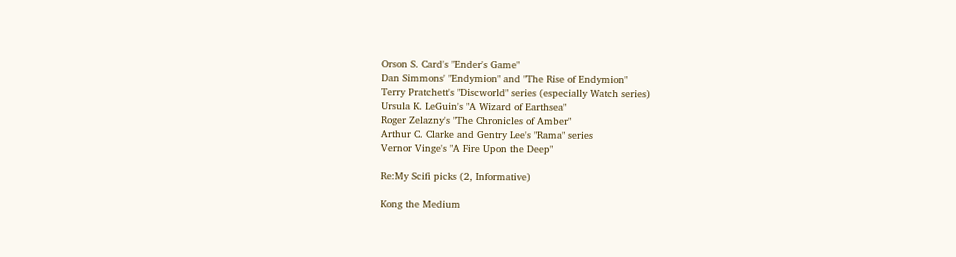Orson S. Card's "Ender's Game"
Dan Simmons' "Endymion" and "The Rise of Endymion"
Terry Pratchett's "Discworld" series (especially Watch series)
Ursula K. LeGuin's "A Wizard of Earthsea"
Roger Zelazny's "The Chronicles of Amber"
Arthur C. Clarke and Gentry Lee's "Rama" series
Vernor Vinge's "A Fire Upon the Deep"

Re:My Scifi picks (2, Informative)

Kong the Medium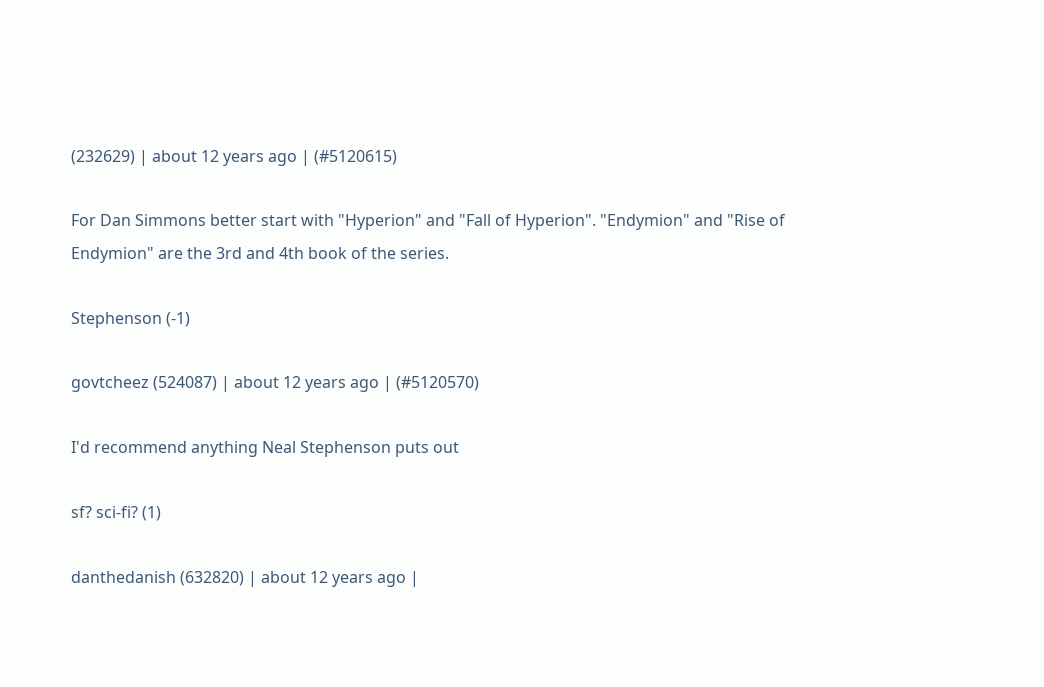(232629) | about 12 years ago | (#5120615)

For Dan Simmons better start with "Hyperion" and "Fall of Hyperion". "Endymion" and "Rise of Endymion" are the 3rd and 4th book of the series.

Stephenson (-1)

govtcheez (524087) | about 12 years ago | (#5120570)

I'd recommend anything Neal Stephenson puts out

sf? sci-fi? (1)

danthedanish (632820) | about 12 years ago |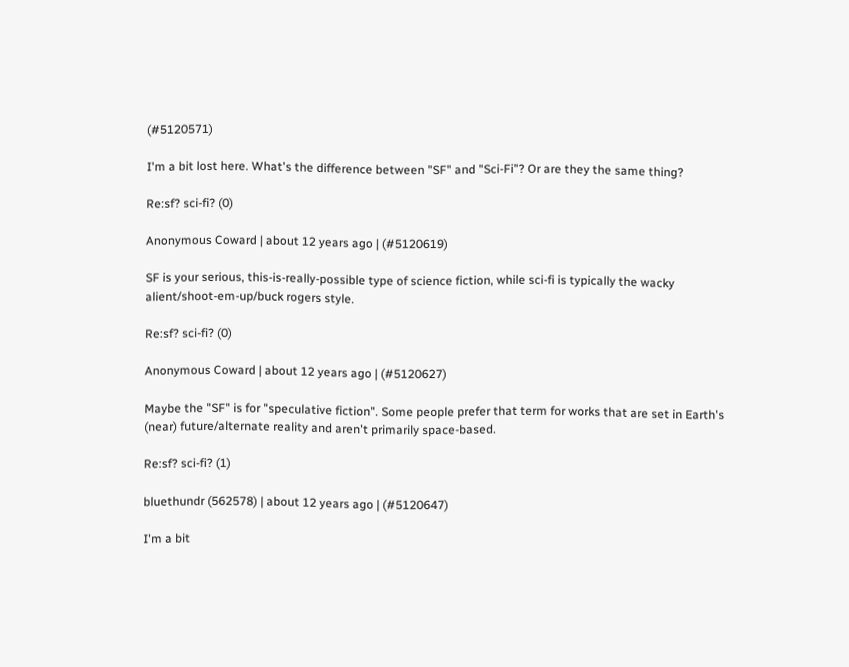(#5120571)

I'm a bit lost here. What's the difference between "SF" and "Sci-Fi"? Or are they the same thing?

Re:sf? sci-fi? (0)

Anonymous Coward | about 12 years ago | (#5120619)

SF is your serious, this-is-really-possible type of science fiction, while sci-fi is typically the wacky alient/shoot-em-up/buck rogers style.

Re:sf? sci-fi? (0)

Anonymous Coward | about 12 years ago | (#5120627)

Maybe the "SF" is for "speculative fiction". Some people prefer that term for works that are set in Earth's (near) future/alternate reality and aren't primarily space-based.

Re:sf? sci-fi? (1)

bluethundr (562578) | about 12 years ago | (#5120647)

I'm a bit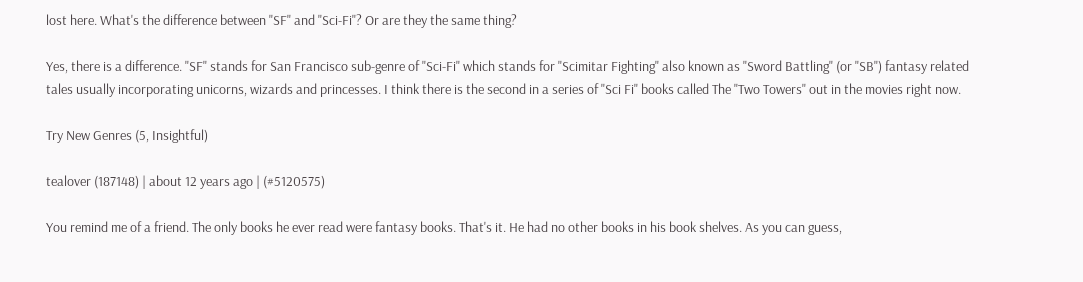lost here. What's the difference between "SF" and "Sci-Fi"? Or are they the same thing?

Yes, there is a difference. "SF" stands for San Francisco sub-genre of "Sci-Fi" which stands for "Scimitar Fighting" also known as "Sword Battling" (or "SB") fantasy related tales usually incorporating unicorns, wizards and princesses. I think there is the second in a series of "Sci Fi" books called The "Two Towers" out in the movies right now.

Try New Genres (5, Insightful)

tealover (187148) | about 12 years ago | (#5120575)

You remind me of a friend. The only books he ever read were fantasy books. That's it. He had no other books in his book shelves. As you can guess,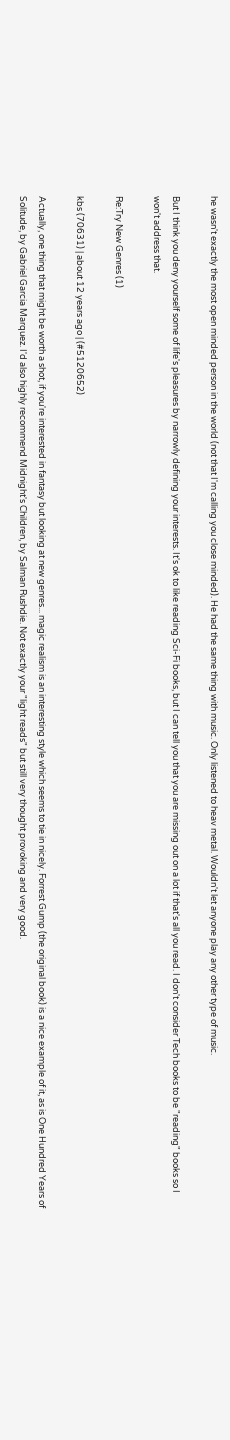he wasn't exactly the most open minded person in the world (not that I'm calling you close minded). He had the same thing with music. Only listened to heav metal. Wouldn't let anyone play any other type of music.

But I think you deny yourself some of life's pleasures by narrowly defining your interests. It's ok to like reading Sci-Fi books, but I can tell you that you are missing out on a lot if that's all you read. I don't consider Tech books to be "reading" books so I won't address that.

Re:Try New Genres (1)

kbs (70631) | about 12 years ago | (#5120652)

Actually, one thing that might be worth a shot, if you're interested in fantasy but looking at new genres... magic realism is an interesting style which seems to tie in nicely. Forrest Gump (the original book) is a nice example of it, as is One Hundred Years of Solitude, by Gabriel Garcia Marquez. I'd also highly recommend Midnight's Children, by Salman Rushdie. Not exactly your "light reads" but still very thought provoking and very good.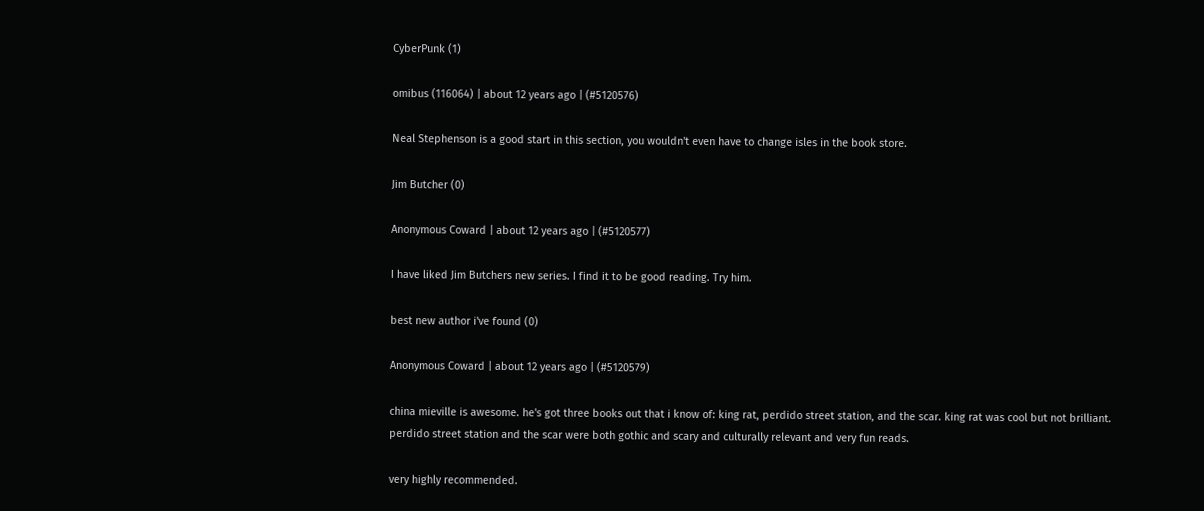CyberPunk (1)

omibus (116064) | about 12 years ago | (#5120576)

Neal Stephenson is a good start in this section, you wouldn't even have to change isles in the book store.

Jim Butcher (0)

Anonymous Coward | about 12 years ago | (#5120577)

I have liked Jim Butchers new series. I find it to be good reading. Try him.

best new author i've found (0)

Anonymous Coward | about 12 years ago | (#5120579)

china mieville is awesome. he's got three books out that i know of: king rat, perdido street station, and the scar. king rat was cool but not brilliant. perdido street station and the scar were both gothic and scary and culturally relevant and very fun reads.

very highly recommended.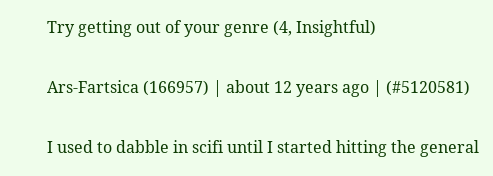Try getting out of your genre (4, Insightful)

Ars-Fartsica (166957) | about 12 years ago | (#5120581)

I used to dabble in scifi until I started hitting the general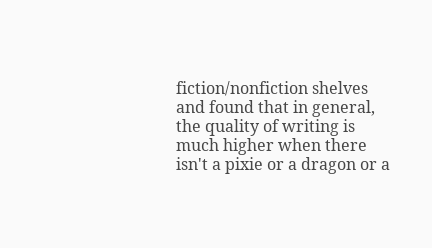fiction/nonfiction shelves and found that in general, the quality of writing is much higher when there isn't a pixie or a dragon or a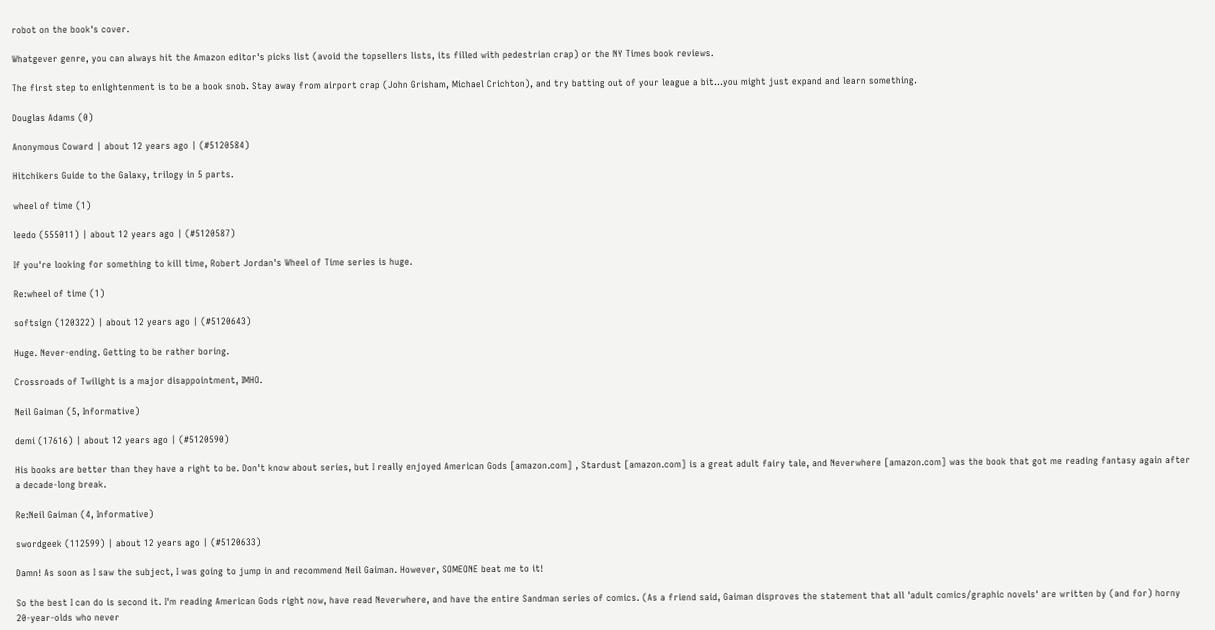robot on the book's cover.

Whatgever genre, you can always hit the Amazon editor's picks list (avoid the topsellers lists, its filled with pedestrian crap) or the NY Times book reviews.

The first step to enlightenment is to be a book snob. Stay away from airport crap (John Grisham, Michael Crichton), and try batting out of your league a bit...you might just expand and learn something.

Douglas Adams (0)

Anonymous Coward | about 12 years ago | (#5120584)

Hitchikers Guide to the Galaxy, trilogy in 5 parts.

wheel of time (1)

leedo (555011) | about 12 years ago | (#5120587)

If you're looking for something to kill time, Robert Jordan's Wheel of Time series is huge.

Re:wheel of time (1)

softsign (120322) | about 12 years ago | (#5120643)

Huge. Never-ending. Getting to be rather boring.

Crossroads of Twilight is a major disappointment, IMHO.

Neil Gaiman (5, Informative)

demi (17616) | about 12 years ago | (#5120590)

His books are better than they have a right to be. Don't know about series, but I really enjoyed American Gods [amazon.com] , Stardust [amazon.com] is a great adult fairy tale, and Neverwhere [amazon.com] was the book that got me reading fantasy again after a decade-long break.

Re:Neil Gaiman (4, Informative)

swordgeek (112599) | about 12 years ago | (#5120633)

Damn! As soon as I saw the subject, I was going to jump in and recommend Neil Gaiman. However, SOMEONE beat me to it!

So the best I can do is second it. I'm reading American Gods right now, have read Neverwhere, and have the entire Sandman series of comics. (As a friend said, Gaiman disproves the statement that all 'adult comics/graphic novels' are written by (and for) horny 20-year-olds who never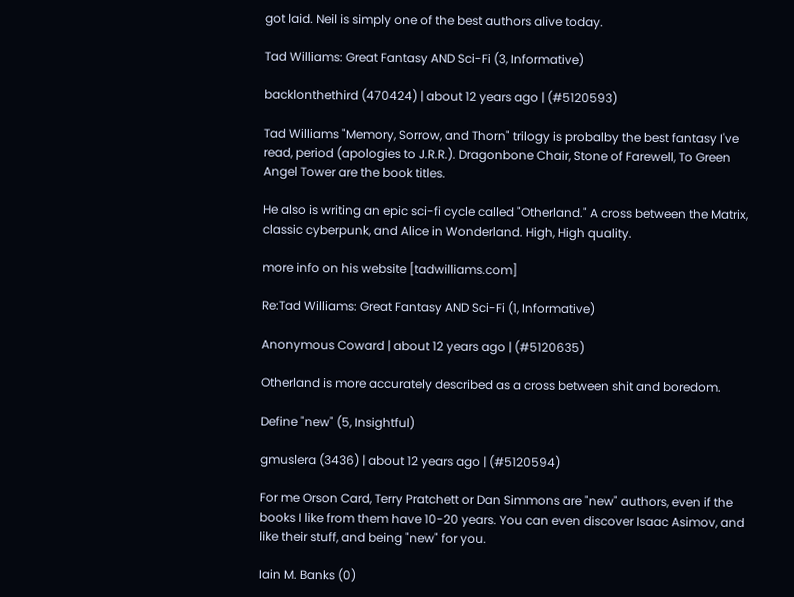got laid. Neil is simply one of the best authors alive today.

Tad Williams: Great Fantasy AND Sci-Fi (3, Informative)

backlonthethird (470424) | about 12 years ago | (#5120593)

Tad Williams "Memory, Sorrow, and Thorn" trilogy is probalby the best fantasy I've read, period (apologies to J.R.R.). Dragonbone Chair, Stone of Farewell, To Green Angel Tower are the book titles.

He also is writing an epic sci-fi cycle called "Otherland." A cross between the Matrix, classic cyberpunk, and Alice in Wonderland. High, High quality.

more info on his website [tadwilliams.com]

Re:Tad Williams: Great Fantasy AND Sci-Fi (1, Informative)

Anonymous Coward | about 12 years ago | (#5120635)

Otherland is more accurately described as a cross between shit and boredom.

Define "new" (5, Insightful)

gmuslera (3436) | about 12 years ago | (#5120594)

For me Orson Card, Terry Pratchett or Dan Simmons are "new" authors, even if the books I like from them have 10-20 years. You can even discover Isaac Asimov, and like their stuff, and being "new" for you.

Iain M. Banks (0)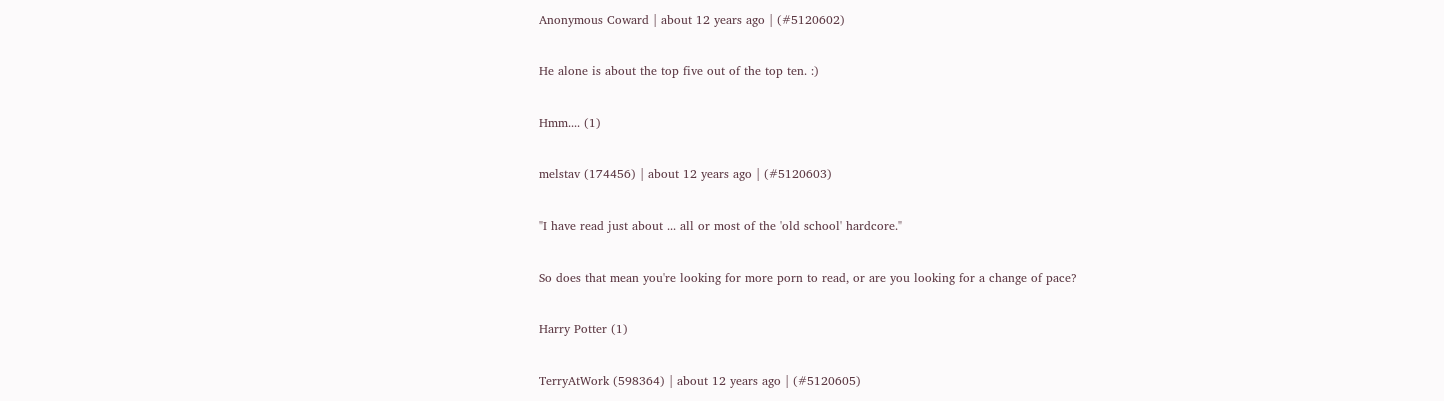Anonymous Coward | about 12 years ago | (#5120602)

He alone is about the top five out of the top ten. :)

Hmm.... (1)

melstav (174456) | about 12 years ago | (#5120603)

"I have read just about ... all or most of the 'old school' hardcore."

So does that mean you're looking for more porn to read, or are you looking for a change of pace?

Harry Potter (1)

TerryAtWork (598364) | about 12 years ago | (#5120605)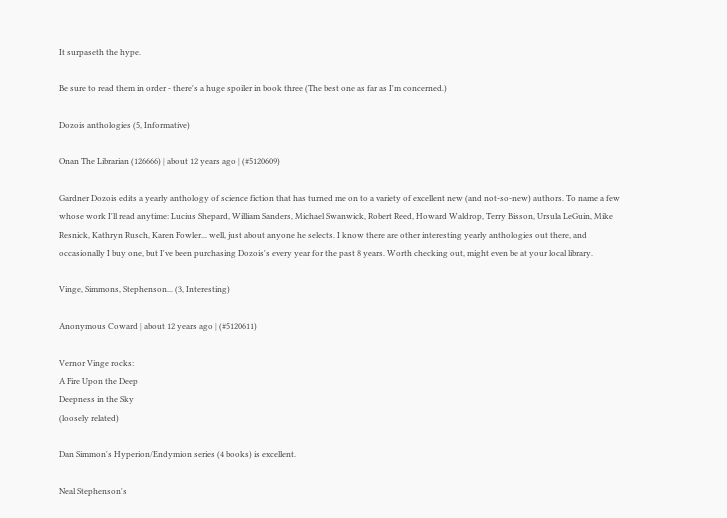It surpaseth the hype.

Be sure to read them in order - there's a huge spoiler in book three (The best one as far as I'm concerned.)

Dozois anthologies (5, Informative)

Onan The Librarian (126666) | about 12 years ago | (#5120609)

Gardner Dozois edits a yearly anthology of science fiction that has turned me on to a variety of excellent new (and not-so-new) authors. To name a few whose work I'll read anytime: Lucius Shepard, William Sanders, Michael Swanwick, Robert Reed, Howard Waldrop, Terry Bisson, Ursula LeGuin, Mike Resnick, Kathryn Rusch, Karen Fowler... well, just about anyone he selects. I know there are other interesting yearly anthologies out there, and occasionally I buy one, but I've been purchasing Dozois's every year for the past 8 years. Worth checking out, might even be at your local library.

Vinge, Simmons, Stephenson... (3, Interesting)

Anonymous Coward | about 12 years ago | (#5120611)

Vernor Vinge rocks:
A Fire Upon the Deep
Deepness in the Sky
(loosely related)

Dan Simmon's Hyperion/Endymion series (4 books) is excellent.

Neal Stephenson's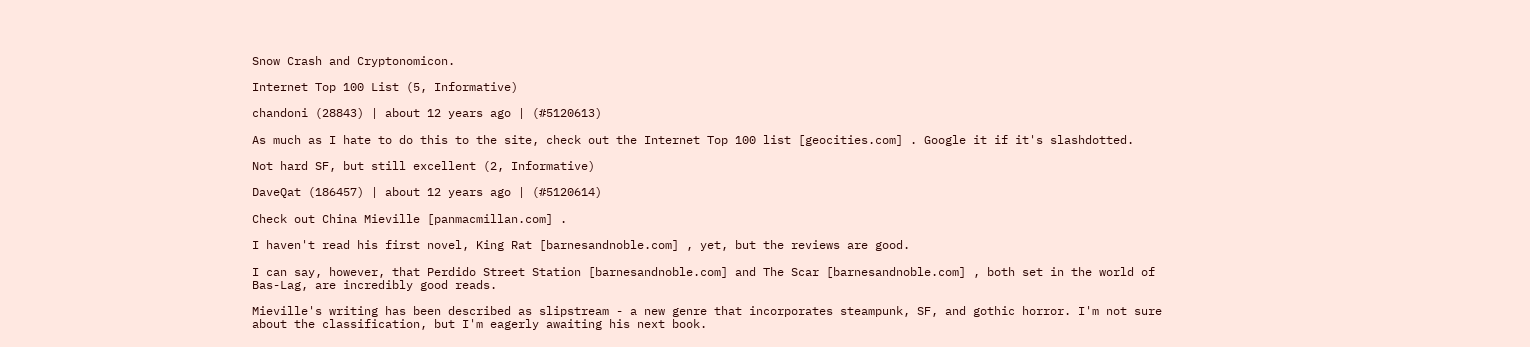Snow Crash and Cryptonomicon.

Internet Top 100 List (5, Informative)

chandoni (28843) | about 12 years ago | (#5120613)

As much as I hate to do this to the site, check out the Internet Top 100 list [geocities.com] . Google it if it's slashdotted.

Not hard SF, but still excellent (2, Informative)

DaveQat (186457) | about 12 years ago | (#5120614)

Check out China Mieville [panmacmillan.com] .

I haven't read his first novel, King Rat [barnesandnoble.com] , yet, but the reviews are good.

I can say, however, that Perdido Street Station [barnesandnoble.com] and The Scar [barnesandnoble.com] , both set in the world of Bas-Lag, are incredibly good reads.

Mieville's writing has been described as slipstream - a new genre that incorporates steampunk, SF, and gothic horror. I'm not sure about the classification, but I'm eagerly awaiting his next book.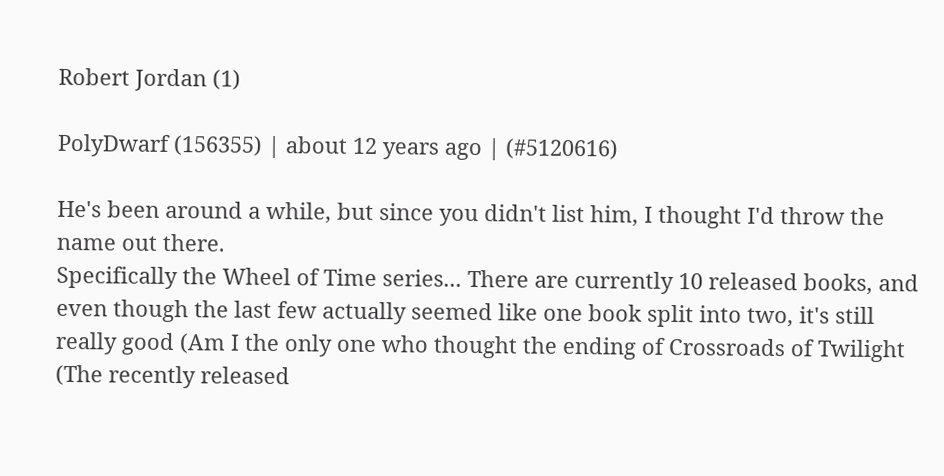Robert Jordan (1)

PolyDwarf (156355) | about 12 years ago | (#5120616)

He's been around a while, but since you didn't list him, I thought I'd throw the name out there.
Specifically the Wheel of Time series... There are currently 10 released books, and even though the last few actually seemed like one book split into two, it's still really good (Am I the only one who thought the ending of Crossroads of Twilight (The recently released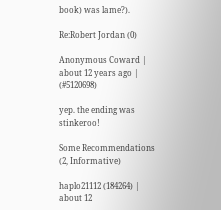book) was lame?).

Re:Robert Jordan (0)

Anonymous Coward | about 12 years ago | (#5120698)

yep. the ending was stinkeroo!

Some Recommendations (2, Informative)

haplo21112 (184264) | about 12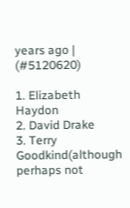years ago | (#5120620)

1. Elizabeth Haydon
2. David Drake
3. Terry Goodkind(although perhaps not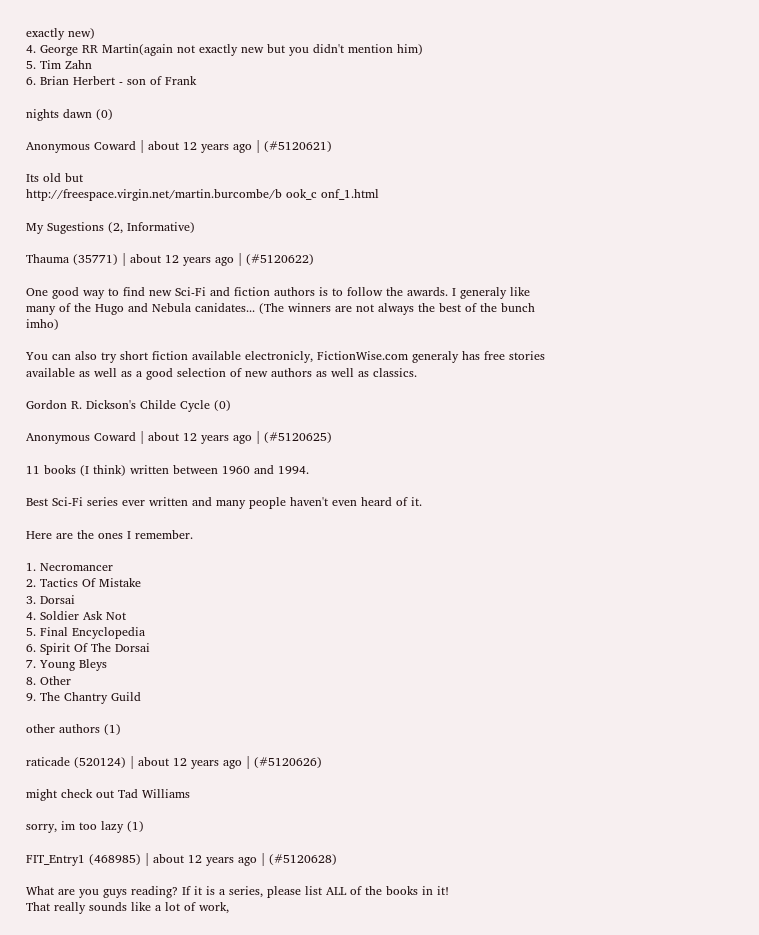exactly new)
4. George RR Martin(again not exactly new but you didn't mention him)
5. Tim Zahn
6. Brian Herbert - son of Frank

nights dawn (0)

Anonymous Coward | about 12 years ago | (#5120621)

Its old but
http://freespace.virgin.net/martin.burcombe/b ook_c onf_1.html

My Sugestions (2, Informative)

Thauma (35771) | about 12 years ago | (#5120622)

One good way to find new Sci-Fi and fiction authors is to follow the awards. I generaly like many of the Hugo and Nebula canidates... (The winners are not always the best of the bunch imho)

You can also try short fiction available electronicly, FictionWise.com generaly has free stories available as well as a good selection of new authors as well as classics.

Gordon R. Dickson's Childe Cycle (0)

Anonymous Coward | about 12 years ago | (#5120625)

11 books (I think) written between 1960 and 1994.

Best Sci-Fi series ever written and many people haven't even heard of it.

Here are the ones I remember.

1. Necromancer
2. Tactics Of Mistake
3. Dorsai
4. Soldier Ask Not
5. Final Encyclopedia
6. Spirit Of The Dorsai
7. Young Bleys
8. Other
9. The Chantry Guild

other authors (1)

raticade (520124) | about 12 years ago | (#5120626)

might check out Tad Williams

sorry, im too lazy (1)

FIT_Entry1 (468985) | about 12 years ago | (#5120628)

What are you guys reading? If it is a series, please list ALL of the books in it!
That really sounds like a lot of work,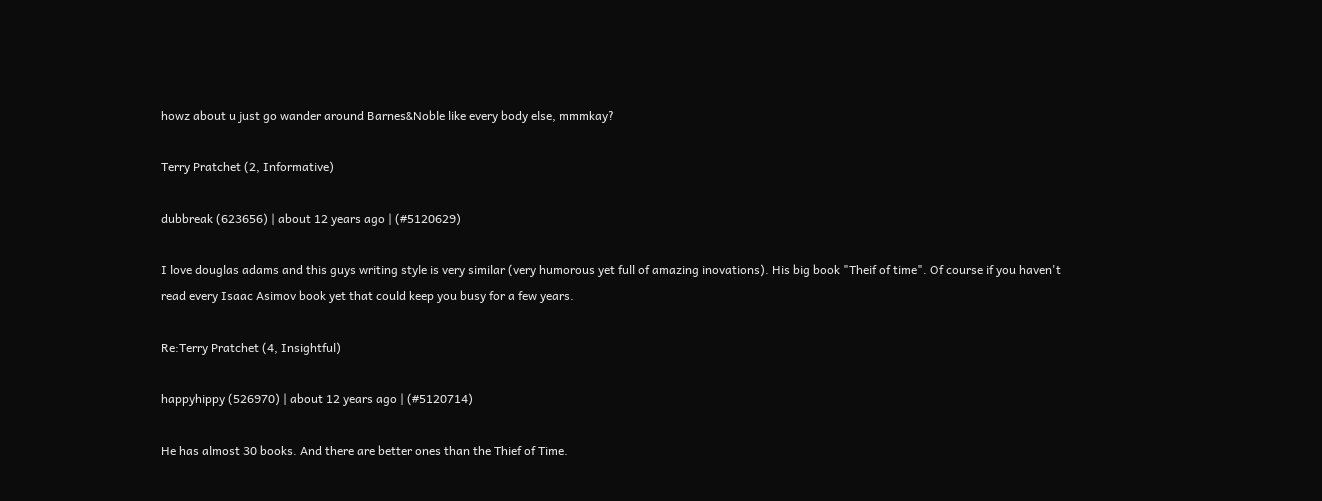howz about u just go wander around Barnes&Noble like every body else, mmmkay?

Terry Pratchet (2, Informative)

dubbreak (623656) | about 12 years ago | (#5120629)

I love douglas adams and this guys writing style is very similar (very humorous yet full of amazing inovations). His big book "Theif of time". Of course if you haven't read every Isaac Asimov book yet that could keep you busy for a few years.

Re:Terry Pratchet (4, Insightful)

happyhippy (526970) | about 12 years ago | (#5120714)

He has almost 30 books. And there are better ones than the Thief of Time.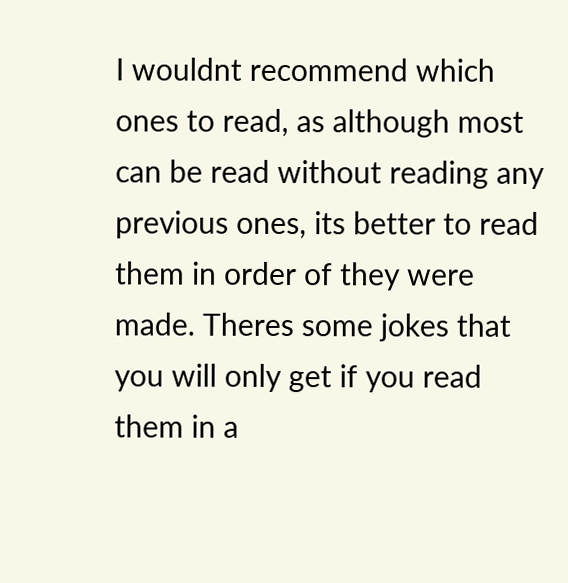I wouldnt recommend which ones to read, as although most can be read without reading any previous ones, its better to read them in order of they were made. Theres some jokes that you will only get if you read them in a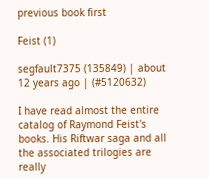previous book first

Feist (1)

segfault7375 (135849) | about 12 years ago | (#5120632)

I have read almost the entire catalog of Raymond Feist's books. His Riftwar saga and all the associated trilogies are really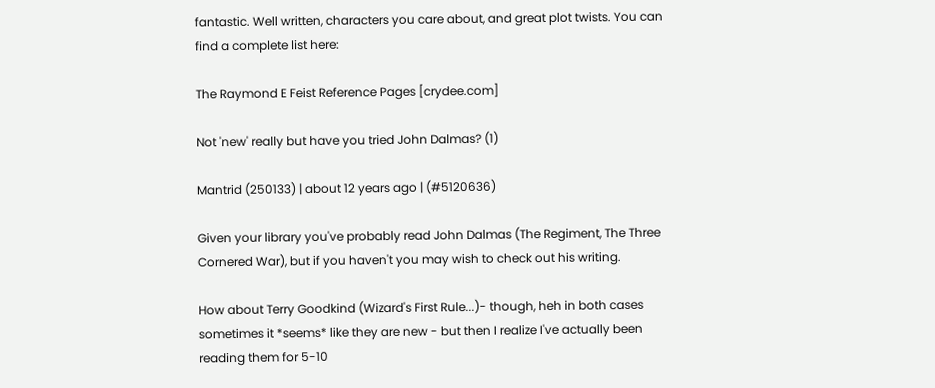fantastic. Well written, characters you care about, and great plot twists. You can find a complete list here:

The Raymond E Feist Reference Pages [crydee.com]

Not 'new' really but have you tried John Dalmas? (1)

Mantrid (250133) | about 12 years ago | (#5120636)

Given your library you've probably read John Dalmas (The Regiment, The Three Cornered War), but if you haven't you may wish to check out his writing.

How about Terry Goodkind (Wizard's First Rule...)- though, heh in both cases sometimes it *seems* like they are new - but then I realize I've actually been reading them for 5-10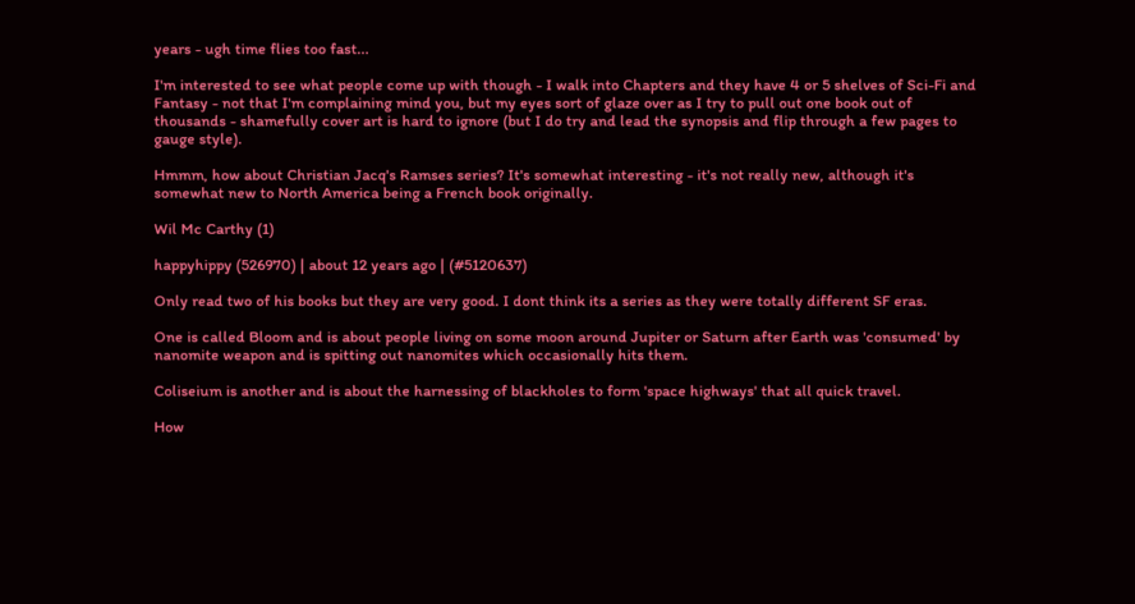years - ugh time flies too fast...

I'm interested to see what people come up with though - I walk into Chapters and they have 4 or 5 shelves of Sci-Fi and Fantasy - not that I'm complaining mind you, but my eyes sort of glaze over as I try to pull out one book out of thousands - shamefully cover art is hard to ignore (but I do try and lead the synopsis and flip through a few pages to gauge style).

Hmmm, how about Christian Jacq's Ramses series? It's somewhat interesting - it's not really new, although it's somewhat new to North America being a French book originally.

Wil Mc Carthy (1)

happyhippy (526970) | about 12 years ago | (#5120637)

Only read two of his books but they are very good. I dont think its a series as they were totally different SF eras.

One is called Bloom and is about people living on some moon around Jupiter or Saturn after Earth was 'consumed' by nanomite weapon and is spitting out nanomites which occasionally hits them.

Coliseium is another and is about the harnessing of blackholes to form 'space highways' that all quick travel.

How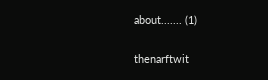about....... (1)

thenarftwit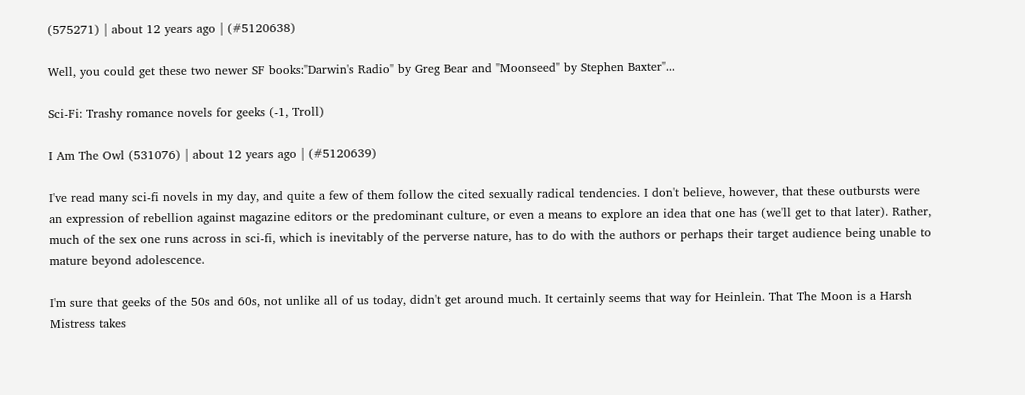(575271) | about 12 years ago | (#5120638)

Well, you could get these two newer SF books:"Darwin's Radio" by Greg Bear and "Moonseed" by Stephen Baxter"...

Sci-Fi: Trashy romance novels for geeks (-1, Troll)

I Am The Owl (531076) | about 12 years ago | (#5120639)

I've read many sci-fi novels in my day, and quite a few of them follow the cited sexually radical tendencies. I don't believe, however, that these outbursts were an expression of rebellion against magazine editors or the predominant culture, or even a means to explore an idea that one has (we'll get to that later). Rather, much of the sex one runs across in sci-fi, which is inevitably of the perverse nature, has to do with the authors or perhaps their target audience being unable to mature beyond adolescence.

I'm sure that geeks of the 50s and 60s, not unlike all of us today, didn't get around much. It certainly seems that way for Heinlein. That The Moon is a Harsh Mistress takes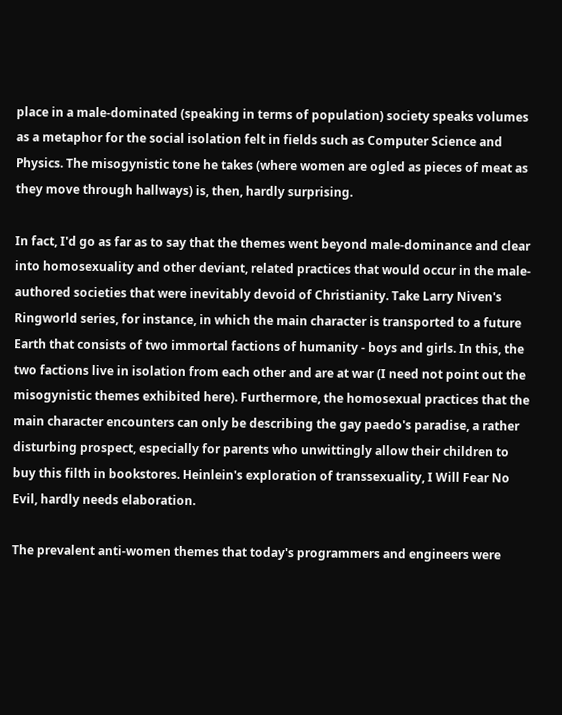place in a male-dominated (speaking in terms of population) society speaks volumes as a metaphor for the social isolation felt in fields such as Computer Science and Physics. The misogynistic tone he takes (where women are ogled as pieces of meat as they move through hallways) is, then, hardly surprising.

In fact, I'd go as far as to say that the themes went beyond male-dominance and clear into homosexuality and other deviant, related practices that would occur in the male-authored societies that were inevitably devoid of Christianity. Take Larry Niven's Ringworld series, for instance, in which the main character is transported to a future Earth that consists of two immortal factions of humanity - boys and girls. In this, the two factions live in isolation from each other and are at war (I need not point out the misogynistic themes exhibited here). Furthermore, the homosexual practices that the main character encounters can only be describing the gay paedo's paradise, a rather disturbing prospect, especially for parents who unwittingly allow their children to buy this filth in bookstores. Heinlein's exploration of transsexuality, I Will Fear No Evil, hardly needs elaboration.

The prevalent anti-women themes that today's programmers and engineers were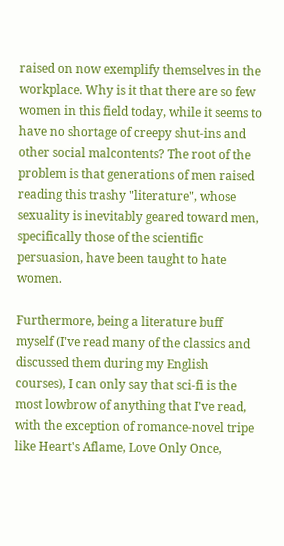raised on now exemplify themselves in the workplace. Why is it that there are so few women in this field today, while it seems to have no shortage of creepy shut-ins and other social malcontents? The root of the problem is that generations of men raised reading this trashy "literature", whose sexuality is inevitably geared toward men, specifically those of the scientific persuasion, have been taught to hate women.

Furthermore, being a literature buff myself (I've read many of the classics and discussed them during my English courses), I can only say that sci-fi is the most lowbrow of anything that I've read, with the exception of romance-novel tripe like Heart's Aflame, Love Only Once,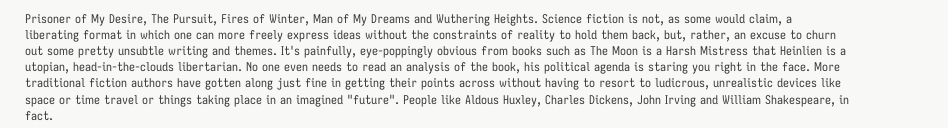Prisoner of My Desire, The Pursuit, Fires of Winter, Man of My Dreams and Wuthering Heights. Science fiction is not, as some would claim, a liberating format in which one can more freely express ideas without the constraints of reality to hold them back, but, rather, an excuse to churn out some pretty unsubtle writing and themes. It's painfully, eye-poppingly obvious from books such as The Moon is a Harsh Mistress that Heinlien is a utopian, head-in-the-clouds libertarian. No one even needs to read an analysis of the book, his political agenda is staring you right in the face. More traditional fiction authors have gotten along just fine in getting their points across without having to resort to ludicrous, unrealistic devices like space or time travel or things taking place in an imagined "future". People like Aldous Huxley, Charles Dickens, John Irving and William Shakespeare, in fact.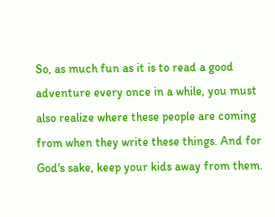So, as much fun as it is to read a good adventure every once in a while, you must also realize where these people are coming from when they write these things. And for God's sake, keep your kids away from them.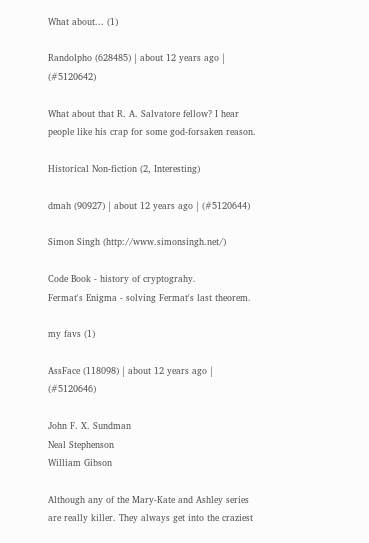What about... (1)

Randolpho (628485) | about 12 years ago | (#5120642)

What about that R. A. Salvatore fellow? I hear people like his crap for some god-forsaken reason.

Historical Non-fiction (2, Interesting)

dmah (90927) | about 12 years ago | (#5120644)

Simon Singh (http://www.simonsingh.net/)

Code Book - history of cryptograhy.
Fermat's Enigma - solving Fermat's last theorem.

my favs (1)

AssFace (118098) | about 12 years ago | (#5120646)

John F. X. Sundman
Neal Stephenson
William Gibson

Although any of the Mary-Kate and Ashley series are really killer. They always get into the craziest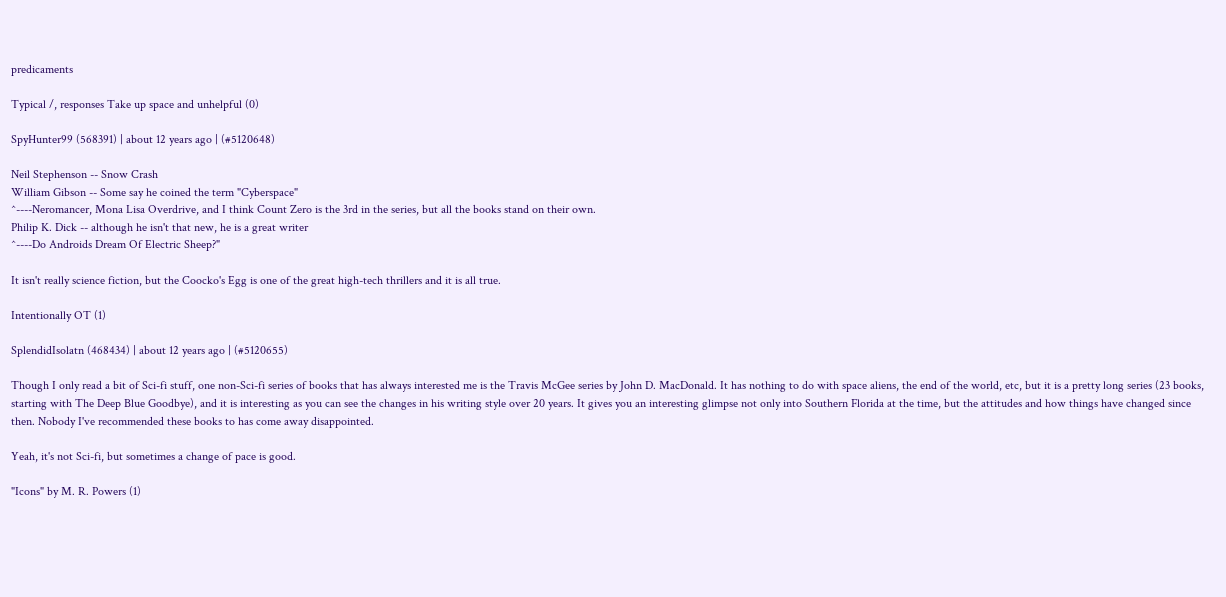predicaments

Typical /, responses Take up space and unhelpful (0)

SpyHunter99 (568391) | about 12 years ago | (#5120648)

Neil Stephenson -- Snow Crash
William Gibson -- Some say he coined the term "Cyberspace"
^----Neromancer, Mona Lisa Overdrive, and I think Count Zero is the 3rd in the series, but all the books stand on their own.
Philip K. Dick -- although he isn't that new, he is a great writer
^----Do Androids Dream Of Electric Sheep?"

It isn't really science fiction, but the Coocko's Egg is one of the great high-tech thrillers and it is all true.

Intentionally OT (1)

SplendidIsolatn (468434) | about 12 years ago | (#5120655)

Though I only read a bit of Sci-fi stuff, one non-Sci-fi series of books that has always interested me is the Travis McGee series by John D. MacDonald. It has nothing to do with space aliens, the end of the world, etc, but it is a pretty long series (23 books, starting with The Deep Blue Goodbye), and it is interesting as you can see the changes in his writing style over 20 years. It gives you an interesting glimpse not only into Southern Florida at the time, but the attitudes and how things have changed since then. Nobody I've recommended these books to has come away disappointed.

Yeah, it's not Sci-fi, but sometimes a change of pace is good.

"Icons" by M. R. Powers (1)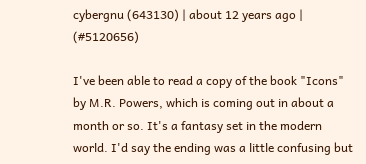cybergnu (643130) | about 12 years ago | (#5120656)

I've been able to read a copy of the book "Icons" by M.R. Powers, which is coming out in about a month or so. It's a fantasy set in the modern world. I'd say the ending was a little confusing but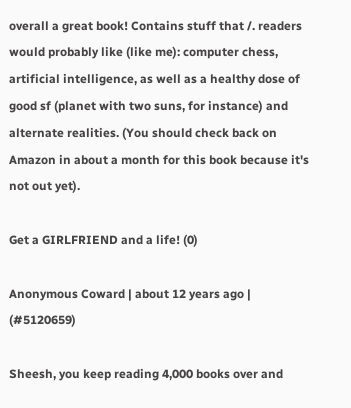overall a great book! Contains stuff that /. readers would probably like (like me): computer chess, artificial intelligence, as well as a healthy dose of good sf (planet with two suns, for instance) and alternate realities. (You should check back on Amazon in about a month for this book because it's not out yet).

Get a GIRLFRIEND and a life! (0)

Anonymous Coward | about 12 years ago | (#5120659)

Sheesh, you keep reading 4,000 books over and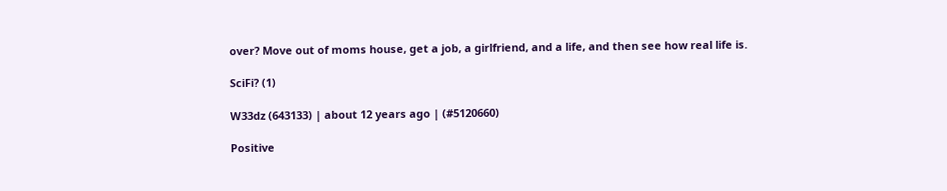over? Move out of moms house, get a job, a girlfriend, and a life, and then see how real life is.

SciFi? (1)

W33dz (643133) | about 12 years ago | (#5120660)

Positive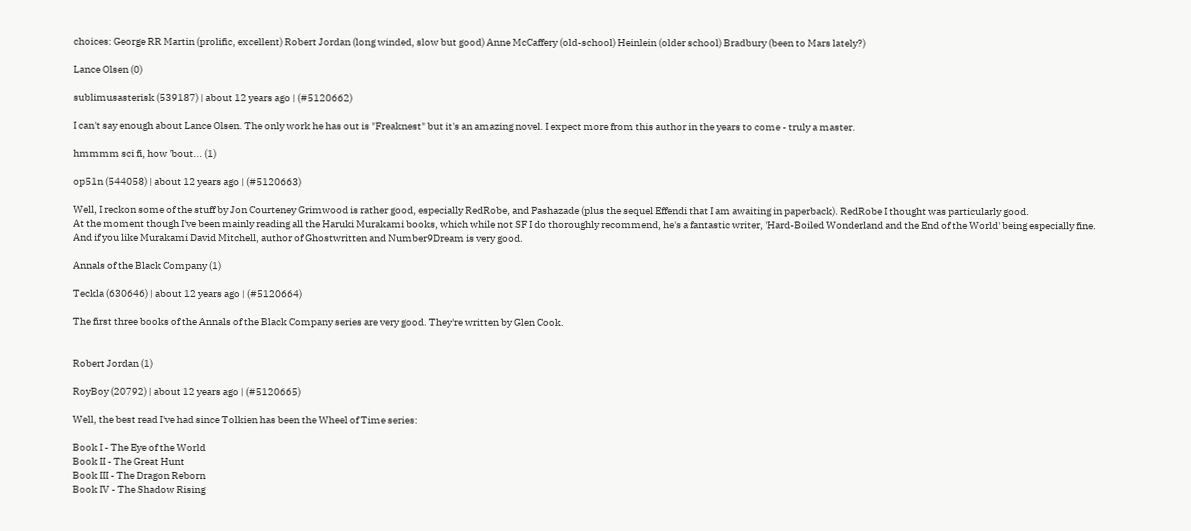choices: George RR Martin (prolific, excellent) Robert Jordan (long winded, slow but good) Anne McCaffery (old-school) Heinlein (older school) Bradbury (been to Mars lately?)

Lance Olsen (0)

sublimusasterisk (539187) | about 12 years ago | (#5120662)

I can't say enough about Lance Olsen. The only work he has out is "Freaknest" but it's an amazing novel. I expect more from this author in the years to come - truly a master.

hmmmm sci fi, how 'bout... (1)

op51n (544058) | about 12 years ago | (#5120663)

Well, I reckon some of the stuff by Jon Courteney Grimwood is rather good, especially RedRobe, and Pashazade (plus the sequel Effendi that I am awaiting in paperback). RedRobe I thought was particularly good.
At the moment though I've been mainly reading all the Haruki Murakami books, which while not SF I do thoroughly recommend, he's a fantastic writer, 'Hard-Boiled Wonderland and the End of the World' being especially fine.
And if you like Murakami David Mitchell, author of Ghostwritten and Number9Dream is very good.

Annals of the Black Company (1)

Teckla (630646) | about 12 years ago | (#5120664)

The first three books of the Annals of the Black Company series are very good. They're written by Glen Cook.


Robert Jordan (1)

RoyBoy (20792) | about 12 years ago | (#5120665)

Well, the best read I've had since Tolkien has been the Wheel of Time series:

Book I - The Eye of the World
Book II - The Great Hunt
Book III - The Dragon Reborn
Book IV - The Shadow Rising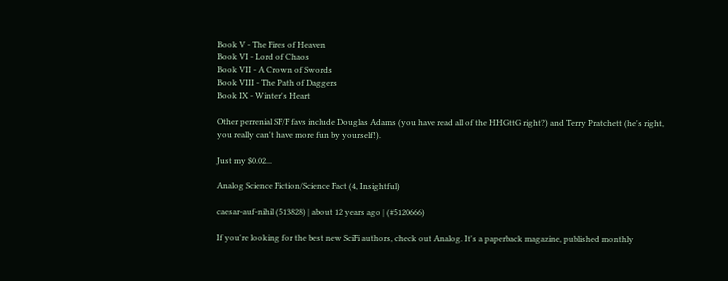Book V - The Fires of Heaven
Book VI - Lord of Chaos
Book VII - A Crown of Swords
Book VIII - The Path of Daggers
Book IX - Winter's Heart

Other perrenial SF/F favs include Douglas Adams (you have read all of the HHGttG right?) and Terry Pratchett (he's right, you really can't have more fun by yourself!).

Just my $0.02...

Analog Science Fiction/Science Fact (4, Insightful)

caesar-auf-nihil (513828) | about 12 years ago | (#5120666)

If you're looking for the best new SciFi authors, check out Analog. It's a paperback magazine, published monthly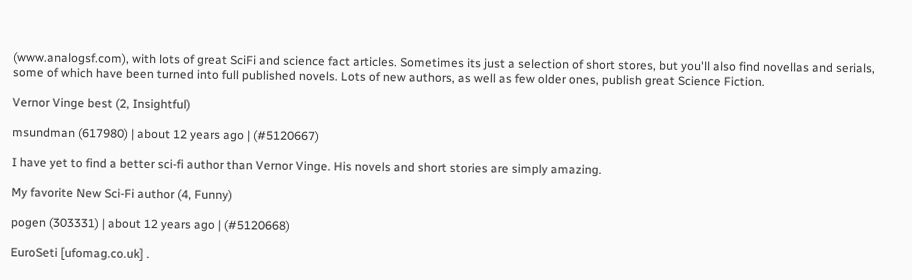(www.analogsf.com), with lots of great SciFi and science fact articles. Sometimes its just a selection of short stores, but you'll also find novellas and serials, some of which have been turned into full published novels. Lots of new authors, as well as few older ones, publish great Science Fiction.

Vernor Vinge best (2, Insightful)

msundman (617980) | about 12 years ago | (#5120667)

I have yet to find a better sci-fi author than Vernor Vinge. His novels and short stories are simply amazing.

My favorite New Sci-Fi author (4, Funny)

pogen (303331) | about 12 years ago | (#5120668)

EuroSeti [ufomag.co.uk] .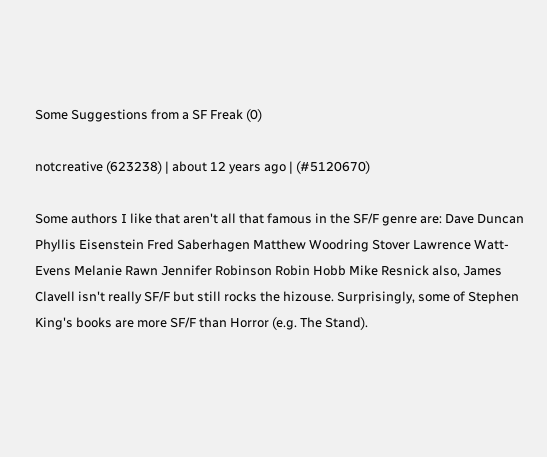Some Suggestions from a SF Freak (0)

notcreative (623238) | about 12 years ago | (#5120670)

Some authors I like that aren't all that famous in the SF/F genre are: Dave Duncan Phyllis Eisenstein Fred Saberhagen Matthew Woodring Stover Lawrence Watt-Evens Melanie Rawn Jennifer Robinson Robin Hobb Mike Resnick also, James Clavell isn't really SF/F but still rocks the hizouse. Surprisingly, some of Stephen King's books are more SF/F than Horror (e.g. The Stand).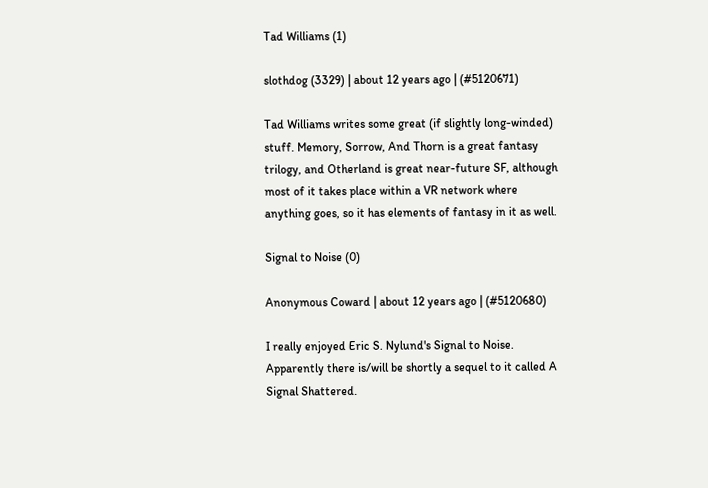Tad Williams (1)

slothdog (3329) | about 12 years ago | (#5120671)

Tad Williams writes some great (if slightly long-winded) stuff. Memory, Sorrow, And Thorn is a great fantasy trilogy, and Otherland is great near-future SF, although most of it takes place within a VR network where anything goes, so it has elements of fantasy in it as well.

Signal to Noise (0)

Anonymous Coward | about 12 years ago | (#5120680)

I really enjoyed Eric S. Nylund's Signal to Noise. Apparently there is/will be shortly a sequel to it called A Signal Shattered.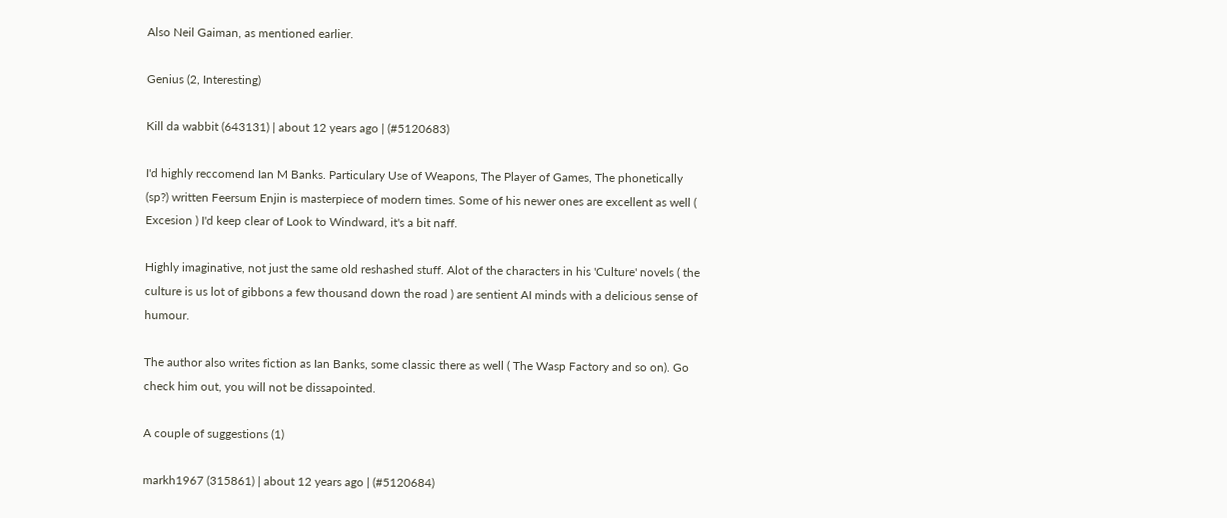Also Neil Gaiman, as mentioned earlier.

Genius (2, Interesting)

Kill da wabbit (643131) | about 12 years ago | (#5120683)

I'd highly reccomend Ian M Banks. Particulary Use of Weapons, The Player of Games, The phonetically (sp?) written Feersum Enjin is masterpiece of modern times. Some of his newer ones are excellent as well ( Excesion ) I'd keep clear of Look to Windward, it's a bit naff.

Highly imaginative, not just the same old reshashed stuff. Alot of the characters in his 'Culture' novels ( the culture is us lot of gibbons a few thousand down the road ) are sentient AI minds with a delicious sense of humour.

The author also writes fiction as Ian Banks, some classic there as well ( The Wasp Factory and so on). Go check him out, you will not be dissapointed.

A couple of suggestions (1)

markh1967 (315861) | about 12 years ago | (#5120684)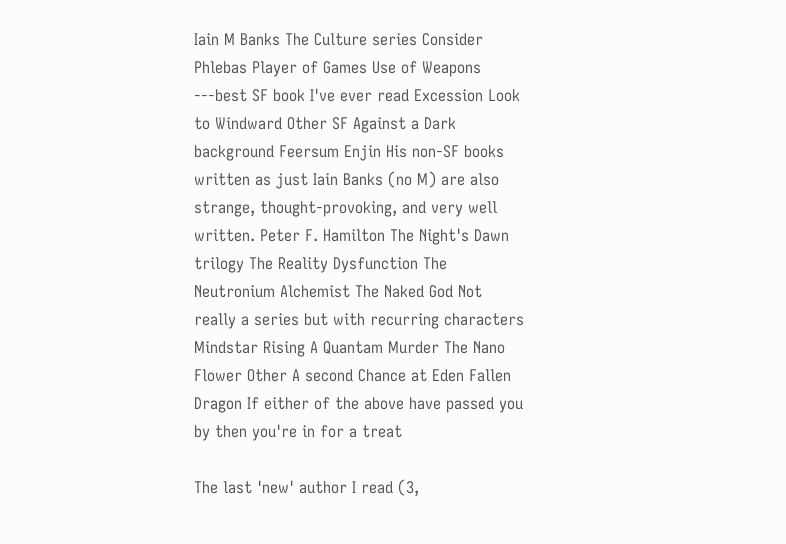Iain M Banks The Culture series Consider Phlebas Player of Games Use of Weapons ---best SF book I've ever read Excession Look to Windward Other SF Against a Dark background Feersum Enjin His non-SF books written as just Iain Banks (no M) are also strange, thought-provoking, and very well written. Peter F. Hamilton The Night's Dawn trilogy The Reality Dysfunction The Neutronium Alchemist The Naked God Not really a series but with recurring characters Mindstar Rising A Quantam Murder The Nano Flower Other A second Chance at Eden Fallen Dragon If either of the above have passed you by then you're in for a treat

The last 'new' author I read (3,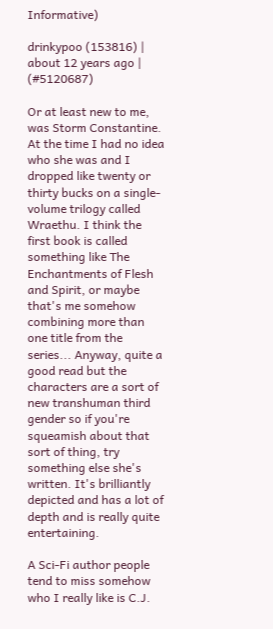Informative)

drinkypoo (153816) | about 12 years ago | (#5120687)

Or at least new to me, was Storm Constantine. At the time I had no idea who she was and I dropped like twenty or thirty bucks on a single-volume trilogy called Wraethu. I think the first book is called something like The Enchantments of Flesh and Spirit, or maybe that's me somehow combining more than one title from the series... Anyway, quite a good read but the characters are a sort of new transhuman third gender so if you're squeamish about that sort of thing, try something else she's written. It's brilliantly depicted and has a lot of depth and is really quite entertaining.

A Sci-Fi author people tend to miss somehow who I really like is C.J.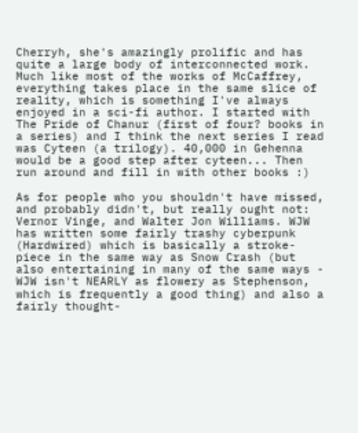Cherryh, she's amazingly prolific and has quite a large body of interconnected work. Much like most of the works of McCaffrey, everything takes place in the same slice of reality, which is something I've always enjoyed in a sci-fi author. I started with The Pride of Chanur (first of four? books in a series) and I think the next series I read was Cyteen (a trilogy). 40,000 in Gehenna would be a good step after cyteen... Then run around and fill in with other books :)

As for people who you shouldn't have missed, and probably didn't, but really ought not: Vernor Vinge, and Walter Jon Williams. WJW has written some fairly trashy cyberpunk (Hardwired) which is basically a stroke-piece in the same way as Snow Crash (but also entertaining in many of the same ways - WJW isn't NEARLY as flowery as Stephenson, which is frequently a good thing) and also a fairly thought-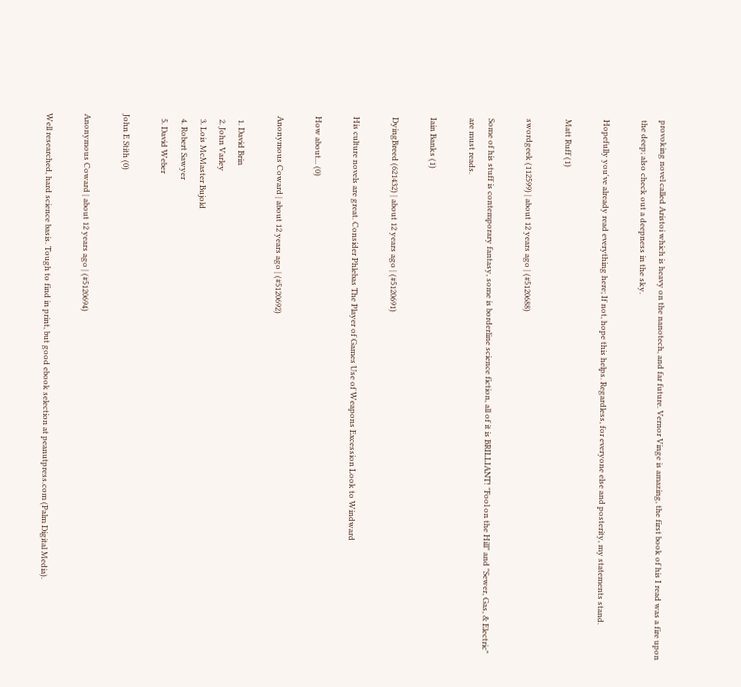provoking novel called Aristoi which is heavy on the nanotech, and far future. Vernor Vinge is amazing, the first book of his I read was a fire upon the deep; also check out a deepness in the sky.

Hopefully you've already read everything here; If not, hope this helps. Regardless, for everyone else and posterity, my statements stand.

Matt Ruff (1)

swordgeek (112599) | about 12 years ago | (#5120688)

Some of his stuff is contemporary fantasy, some is borderline science fiction, all of it is BRILLIANT! "Fool on the Hill" and "Sewer, Gas, & Electric" are must reads.

Iain Banks (1)

DyingBreed (621432) | about 12 years ago | (#5120691)

His culture novels are great. Consider Phlebas The Player of Games Use of Weapons Excession Look to Windward

How about... (0)

Anonymous Coward | about 12 years ago | (#5120692)

  1. David Brin
  2. John Varley
  3. Lois McMaster Bujold
  4. Robert Sawyer
  5. David Weber

John E Stith (0)

Anonymous Coward | about 12 years ago | (#5120694)

Well researched, hard science basis. Tough to find in print, but good ebook selection at peanutpress.com (Palm Digital Media).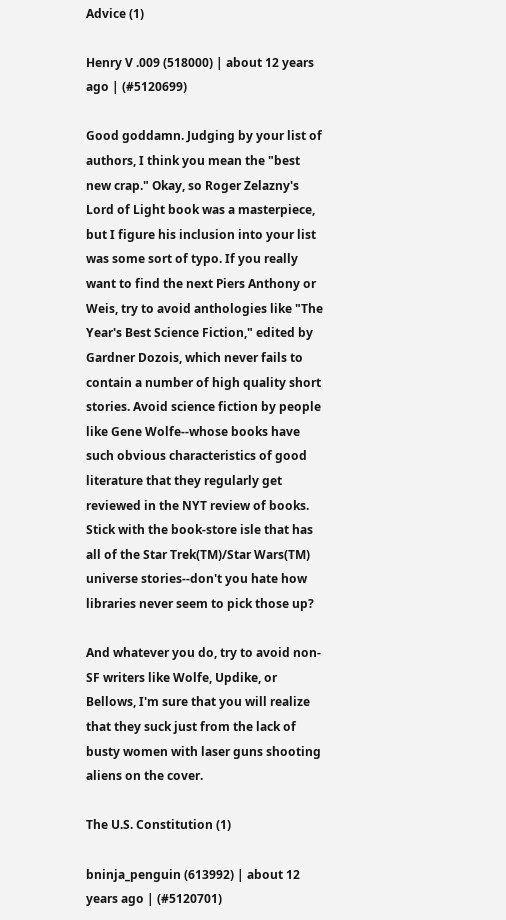Advice (1)

Henry V .009 (518000) | about 12 years ago | (#5120699)

Good goddamn. Judging by your list of authors, I think you mean the "best new crap." Okay, so Roger Zelazny's Lord of Light book was a masterpiece, but I figure his inclusion into your list was some sort of typo. If you really want to find the next Piers Anthony or Weis, try to avoid anthologies like "The Year's Best Science Fiction," edited by Gardner Dozois, which never fails to contain a number of high quality short stories. Avoid science fiction by people like Gene Wolfe--whose books have such obvious characteristics of good literature that they regularly get reviewed in the NYT review of books. Stick with the book-store isle that has all of the Star Trek(TM)/Star Wars(TM) universe stories--don't you hate how libraries never seem to pick those up?

And whatever you do, try to avoid non-SF writers like Wolfe, Updike, or Bellows, I'm sure that you will realize that they suck just from the lack of busty women with laser guns shooting aliens on the cover.

The U.S. Constitution (1)

bninja_penguin (613992) | about 12 years ago | (#5120701)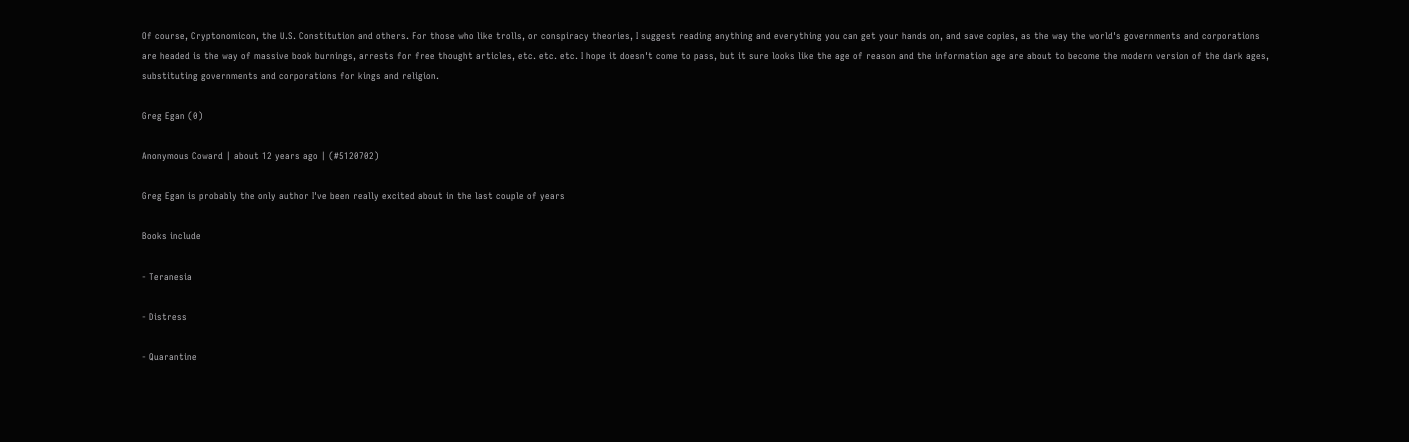Of course, Cryptonomicon, the U.S. Constitution and others. For those who like trolls, or conspiracy theories, I suggest reading anything and everything you can get your hands on, and save copies, as the way the world's governments and corporations are headed is the way of massive book burnings, arrests for free thought articles, etc. etc. etc. I hope it doesn't come to pass, but it sure looks like the age of reason and the information age are about to become the modern version of the dark ages, substituting governments and corporations for kings and religion.

Greg Egan (0)

Anonymous Coward | about 12 years ago | (#5120702)

Greg Egan is probably the only author I've been really excited about in the last couple of years

Books include

- Teranesia

- Distress

- Quarantine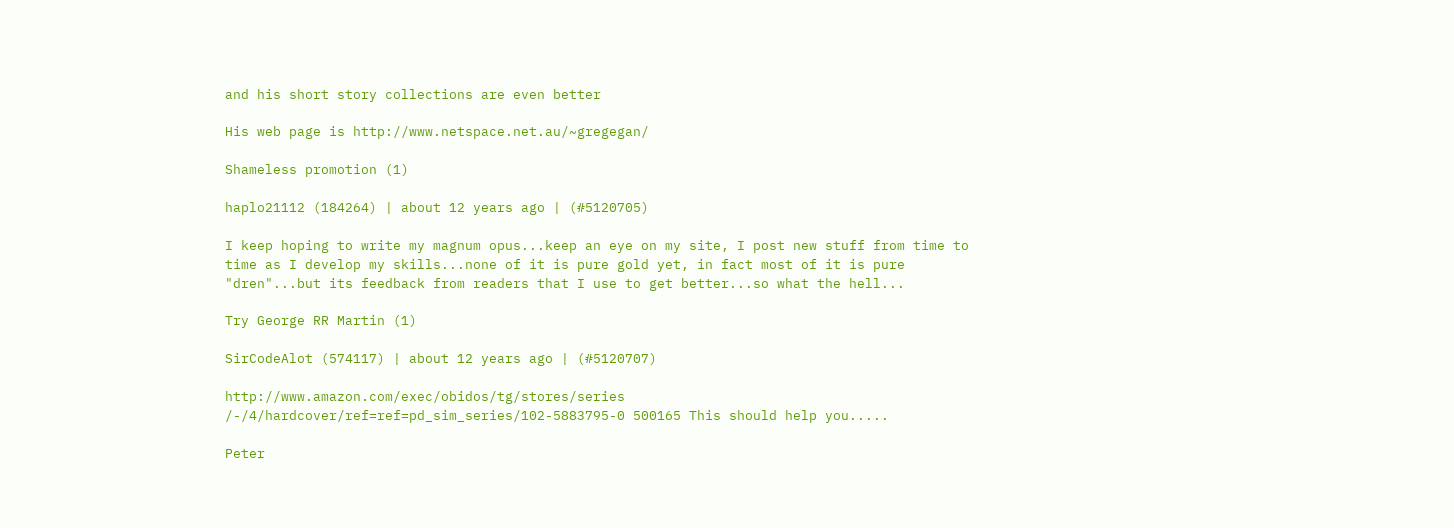and his short story collections are even better

His web page is http://www.netspace.net.au/~gregegan/

Shameless promotion (1)

haplo21112 (184264) | about 12 years ago | (#5120705)

I keep hoping to write my magnum opus...keep an eye on my site, I post new stuff from time to time as I develop my skills...none of it is pure gold yet, in fact most of it is pure "dren"...but its feedback from readers that I use to get better...so what the hell...

Try George RR Martin (1)

SirCodeAlot (574117) | about 12 years ago | (#5120707)

http://www.amazon.com/exec/obidos/tg/stores/series /-/4/hardcover/ref=ref=pd_sim_series/102-5883795-0 500165 This should help you.....

Peter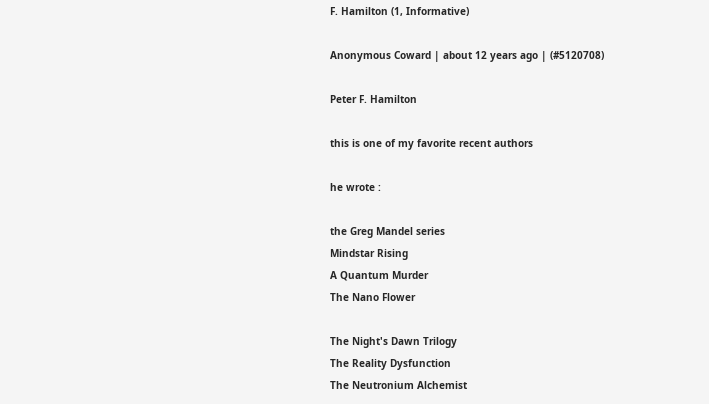F. Hamilton (1, Informative)

Anonymous Coward | about 12 years ago | (#5120708)

Peter F. Hamilton

this is one of my favorite recent authors

he wrote :

the Greg Mandel series
Mindstar Rising
A Quantum Murder
The Nano Flower

The Night's Dawn Trilogy
The Reality Dysfunction
The Neutronium Alchemist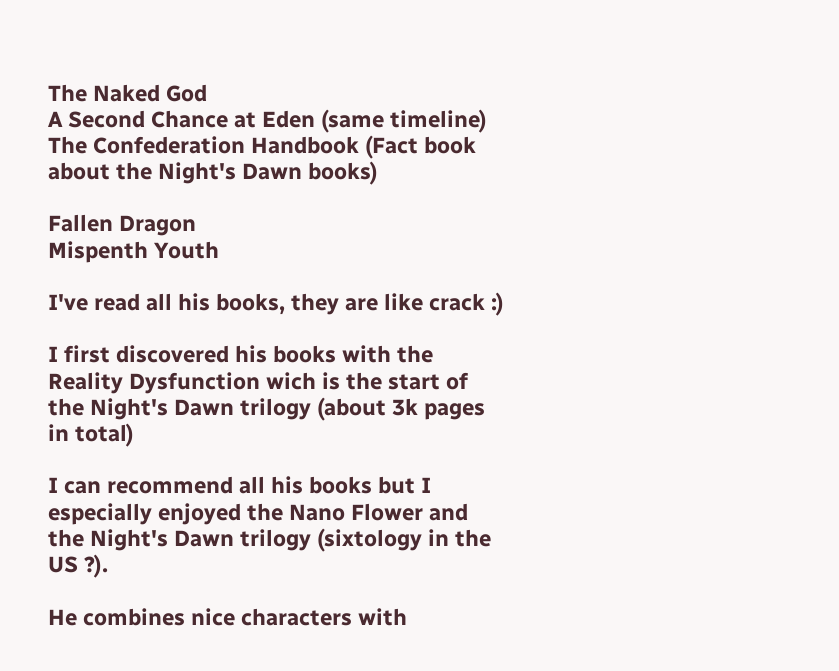The Naked God
A Second Chance at Eden (same timeline)
The Confederation Handbook (Fact book about the Night's Dawn books)

Fallen Dragon
Mispenth Youth

I've read all his books, they are like crack :)

I first discovered his books with the Reality Dysfunction wich is the start of the Night's Dawn trilogy (about 3k pages in total)

I can recommend all his books but I especially enjoyed the Nano Flower and the Night's Dawn trilogy (sixtology in the US ?).

He combines nice characters with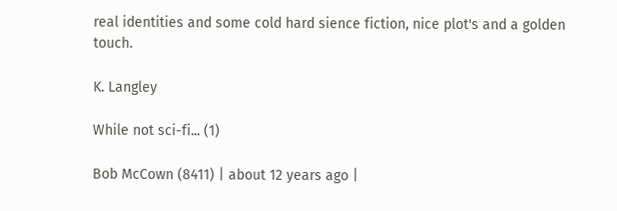real identities and some cold hard sience fiction, nice plot's and a golden touch.

K. Langley

While not sci-fi... (1)

Bob McCown (8411) | about 12 years ago |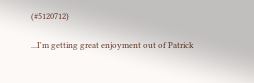(#5120712)

...I'm getting great enjoyment out of Patrick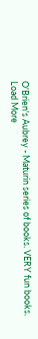O'Brien's Aubrey - Maturin series of books. VERY fun books.
Load More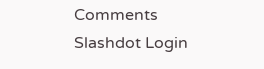Comments
Slashdot Login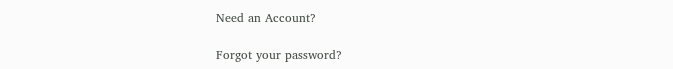Need an Account?

Forgot your password?